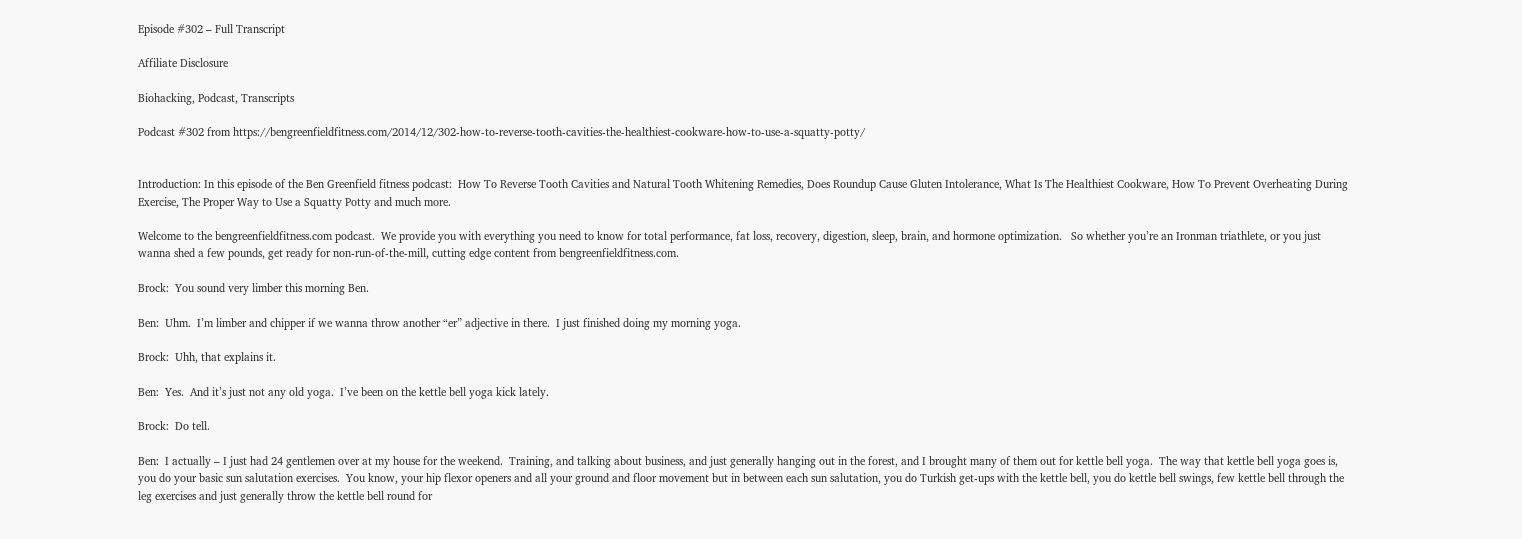Episode #302 – Full Transcript

Affiliate Disclosure

Biohacking, Podcast, Transcripts

Podcast #302 from https://bengreenfieldfitness.com/2014/12/302-how-to-reverse-tooth-cavities-the-healthiest-cookware-how-to-use-a-squatty-potty/


Introduction: In this episode of the Ben Greenfield fitness podcast:  How To Reverse Tooth Cavities and Natural Tooth Whitening Remedies, Does Roundup Cause Gluten Intolerance, What Is The Healthiest Cookware, How To Prevent Overheating During Exercise, The Proper Way to Use a Squatty Potty and much more.

Welcome to the bengreenfieldfitness.com podcast.  We provide you with everything you need to know for total performance, fat loss, recovery, digestion, sleep, brain, and hormone optimization.   So whether you’re an Ironman triathlete, or you just wanna shed a few pounds, get ready for non-run-of-the-mill, cutting edge content from bengreenfieldfitness.com.

Brock:  You sound very limber this morning Ben.

Ben:  Uhm.  I’m limber and chipper if we wanna throw another “er” adjective in there.  I just finished doing my morning yoga.

Brock:  Uhh, that explains it.

Ben:  Yes.  And it’s just not any old yoga.  I’ve been on the kettle bell yoga kick lately.

Brock:  Do tell.

Ben:  I actually – I just had 24 gentlemen over at my house for the weekend.  Training, and talking about business, and just generally hanging out in the forest, and I brought many of them out for kettle bell yoga.  The way that kettle bell yoga goes is, you do your basic sun salutation exercises.  You know, your hip flexor openers and all your ground and floor movement but in between each sun salutation, you do Turkish get-ups with the kettle bell, you do kettle bell swings, few kettle bell through the leg exercises and just generally throw the kettle bell round for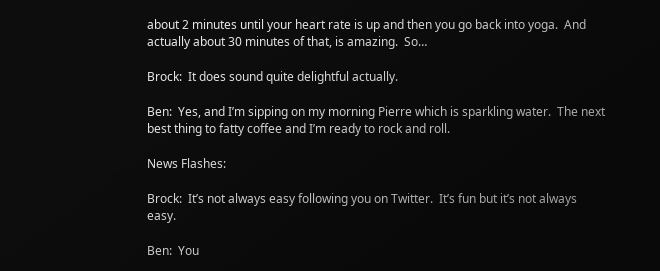about 2 minutes until your heart rate is up and then you go back into yoga.  And actually about 30 minutes of that, is amazing.  So…

Brock:  It does sound quite delightful actually.

Ben:  Yes, and I’m sipping on my morning Pierre which is sparkling water.  The next best thing to fatty coffee and I’m ready to rock and roll.

News Flashes:

Brock:  It’s not always easy following you on Twitter.  It’s fun but it’s not always easy.

Ben:  You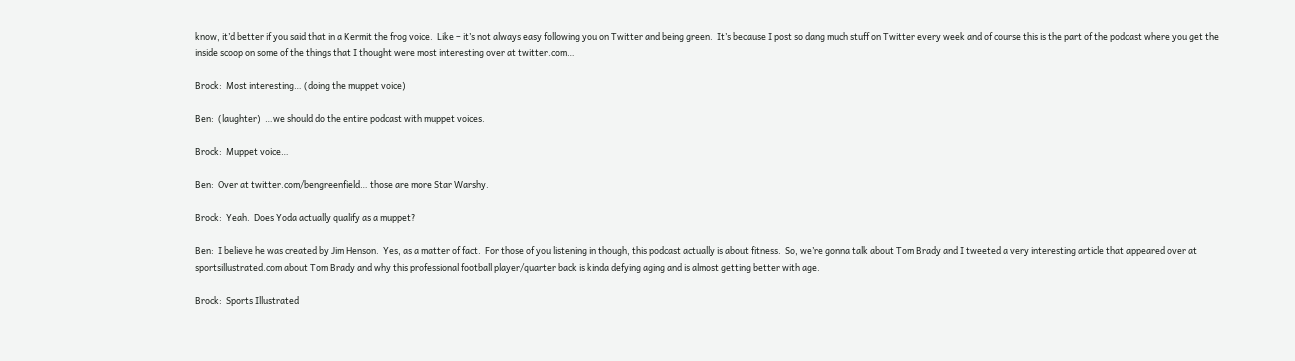know, it’d better if you said that in a Kermit the frog voice.  Like – it’s not always easy following you on Twitter and being green.  It’s because I post so dang much stuff on Twitter every week and of course this is the part of the podcast where you get the inside scoop on some of the things that I thought were most interesting over at twitter.com…

Brock:  Most interesting… (doing the muppet voice)

Ben:  (laughter)  …we should do the entire podcast with muppet voices.

Brock:  Muppet voice…

Ben:  Over at twitter.com/bengreenfield… those are more Star Warshy.

Brock:  Yeah.  Does Yoda actually qualify as a muppet?

Ben:  I believe he was created by Jim Henson.  Yes, as a matter of fact.  For those of you listening in though, this podcast actually is about fitness.  So, we’re gonna talk about Tom Brady and I tweeted a very interesting article that appeared over at sportsillustrated.com about Tom Brady and why this professional football player/quarter back is kinda defying aging and is almost getting better with age.

Brock:  Sports Illustrated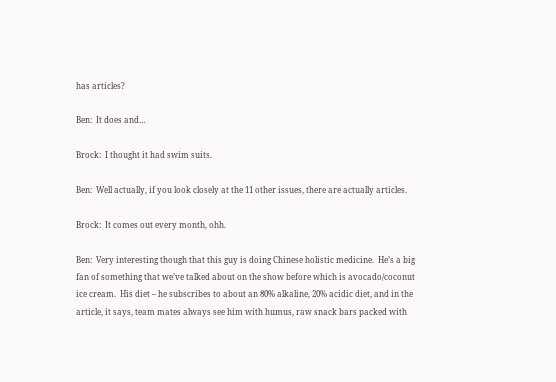has articles?

Ben:  It does and…

Brock:  I thought it had swim suits.

Ben:  Well actually, if you look closely at the 11 other issues, there are actually articles.

Brock:  It comes out every month, ohh.

Ben:  Very interesting though that this guy is doing Chinese holistic medicine.  He’s a big fan of something that we’ve talked about on the show before which is avocado/coconut ice cream.  His diet – he subscribes to about an 80% alkaline, 20% acidic diet, and in the article, it says, team mates always see him with humus, raw snack bars packed with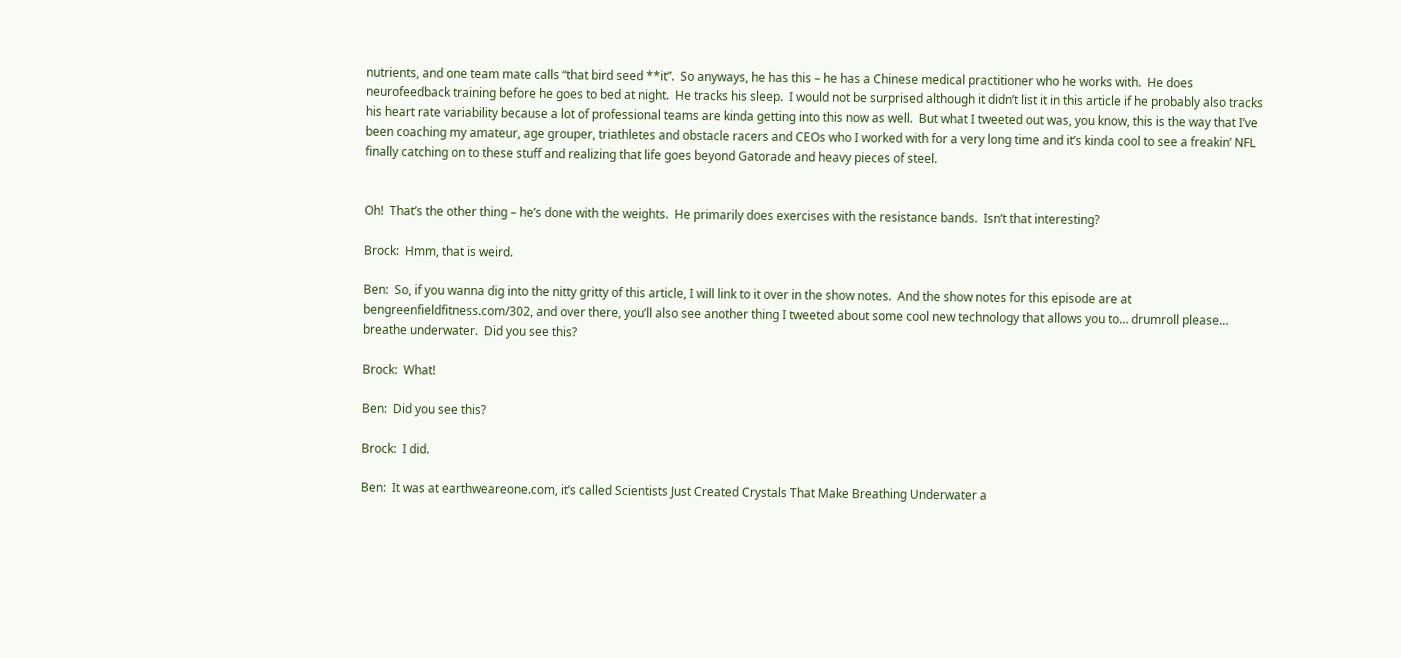nutrients, and one team mate calls “that bird seed **it”.  So anyways, he has this – he has a Chinese medical practitioner who he works with.  He does neurofeedback training before he goes to bed at night.  He tracks his sleep.  I would not be surprised although it didn’t list it in this article if he probably also tracks his heart rate variability because a lot of professional teams are kinda getting into this now as well.  But what I tweeted out was, you know, this is the way that I’ve been coaching my amateur, age grouper, triathletes and obstacle racers and CEOs who I worked with for a very long time and it’s kinda cool to see a freakin’ NFL finally catching on to these stuff and realizing that life goes beyond Gatorade and heavy pieces of steel.


Oh!  That’s the other thing – he’s done with the weights.  He primarily does exercises with the resistance bands.  Isn’t that interesting?

Brock:  Hmm, that is weird.

Ben:  So, if you wanna dig into the nitty gritty of this article, I will link to it over in the show notes.  And the show notes for this episode are at bengreenfieldfitness.com/302, and over there, you’ll also see another thing I tweeted about some cool new technology that allows you to… drumroll please… breathe underwater.  Did you see this?

Brock:  What!

Ben:  Did you see this?

Brock:  I did.

Ben:  It was at earthweareone.com, it’s called Scientists Just Created Crystals That Make Breathing Underwater a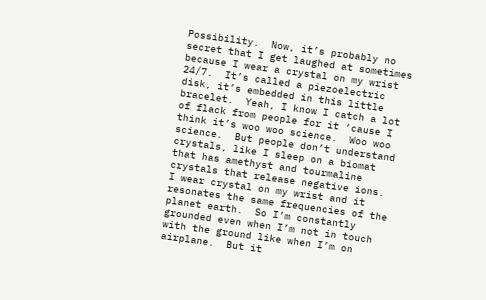Possibility.  Now, it’s probably no secret that I get laughed at sometimes because I wear a crystal on my wrist 24/7.  It’s called a piezoelectric disk, it’s embedded in this little bracelet.  Yeah, I know I catch a lot of flack from people for it ‘cause I think it’s woo woo science.  Woo woo science.  But people don’t understand crystals, like I sleep on a biomat that has amethyst and tourmaline crystals that release negative ions.  I wear crystal on my wrist and it resonates the same frequencies of the planet earth.  So I’m constantly grounded even when I’m not in touch with the ground like when I’m on airplane.  But it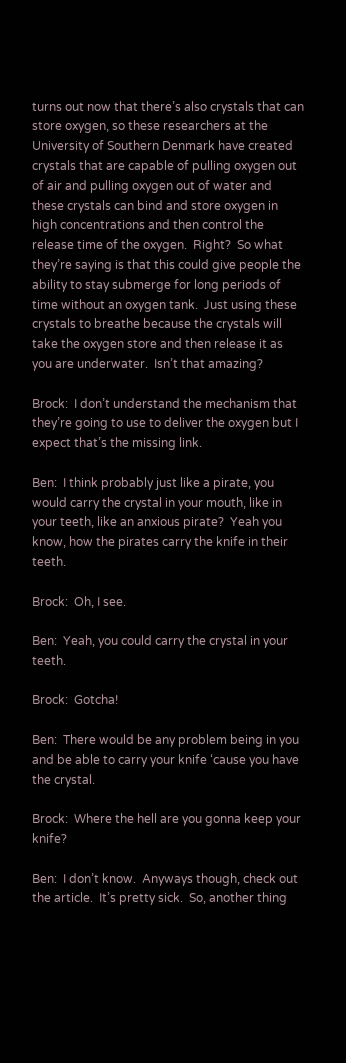turns out now that there’s also crystals that can store oxygen, so these researchers at the University of Southern Denmark have created crystals that are capable of pulling oxygen out of air and pulling oxygen out of water and these crystals can bind and store oxygen in high concentrations and then control the release time of the oxygen.  Right?  So what they’re saying is that this could give people the ability to stay submerge for long periods of time without an oxygen tank.  Just using these crystals to breathe because the crystals will take the oxygen store and then release it as you are underwater.  Isn’t that amazing?

Brock:  I don’t understand the mechanism that they’re going to use to deliver the oxygen but I expect that’s the missing link.

Ben:  I think probably just like a pirate, you would carry the crystal in your mouth, like in your teeth, like an anxious pirate?  Yeah you know, how the pirates carry the knife in their teeth.

Brock:  Oh, I see.

Ben:  Yeah, you could carry the crystal in your teeth.

Brock:  Gotcha!

Ben:  There would be any problem being in you and be able to carry your knife ‘cause you have the crystal.

Brock:  Where the hell are you gonna keep your knife?

Ben:  I don’t know.  Anyways though, check out the article.  It’s pretty sick.  So, another thing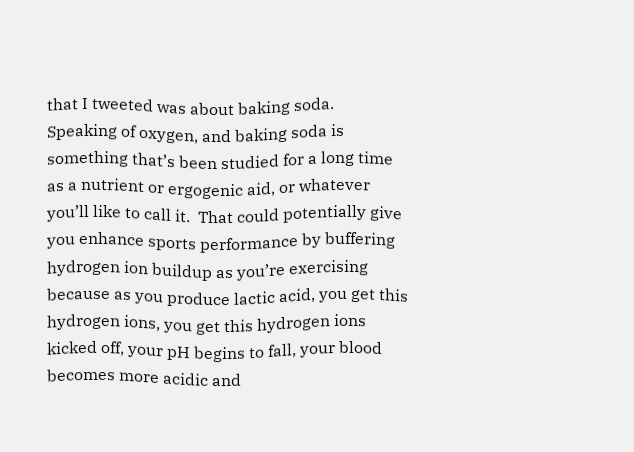that I tweeted was about baking soda.  Speaking of oxygen, and baking soda is something that’s been studied for a long time as a nutrient or ergogenic aid, or whatever you’ll like to call it.  That could potentially give you enhance sports performance by buffering hydrogen ion buildup as you’re exercising because as you produce lactic acid, you get this hydrogen ions, you get this hydrogen ions kicked off, your pH begins to fall, your blood becomes more acidic and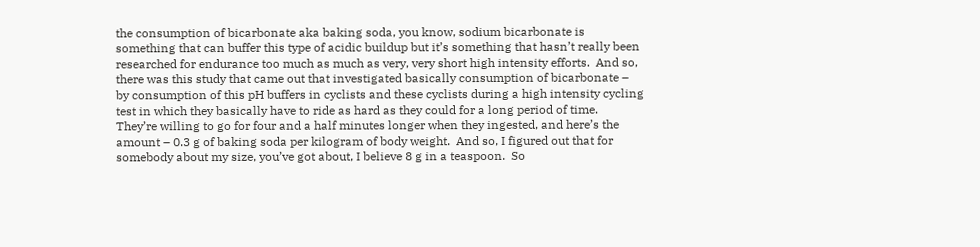the consumption of bicarbonate aka baking soda, you know, sodium bicarbonate is something that can buffer this type of acidic buildup but it’s something that hasn’t really been researched for endurance too much as much as very, very short high intensity efforts.  And so, there was this study that came out that investigated basically consumption of bicarbonate – by consumption of this pH buffers in cyclists and these cyclists during a high intensity cycling test in which they basically have to ride as hard as they could for a long period of time.  They’re willing to go for four and a half minutes longer when they ingested, and here’s the amount – 0.3 g of baking soda per kilogram of body weight.  And so, I figured out that for somebody about my size, you’ve got about, I believe 8 g in a teaspoon.  So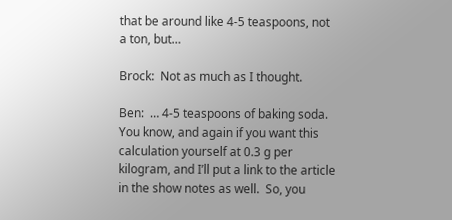that be around like 4-5 teaspoons, not a ton, but…

Brock:  Not as much as I thought.

Ben:  … 4-5 teaspoons of baking soda.  You know, and again if you want this calculation yourself at 0.3 g per kilogram, and I’ll put a link to the article in the show notes as well.  So, you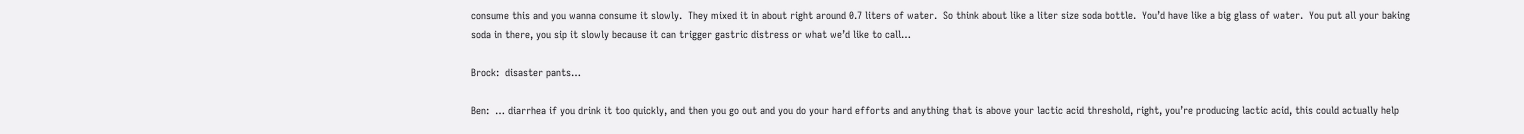consume this and you wanna consume it slowly.  They mixed it in about right around 0.7 liters of water.  So think about like a liter size soda bottle.  You’d have like a big glass of water.  You put all your baking soda in there, you sip it slowly because it can trigger gastric distress or what we’d like to call…

Brock:  disaster pants…

Ben:  … diarrhea if you drink it too quickly, and then you go out and you do your hard efforts and anything that is above your lactic acid threshold, right, you’re producing lactic acid, this could actually help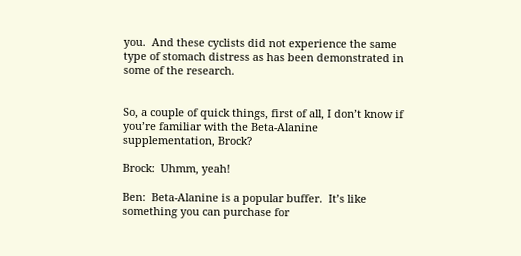you.  And these cyclists did not experience the same type of stomach distress as has been demonstrated in some of the research.


So, a couple of quick things, first of all, I don’t know if you’re familiar with the Beta-Alanine supplementation, Brock?

Brock:  Uhmm, yeah!

Ben:  Beta-Alanine is a popular buffer.  It’s like something you can purchase for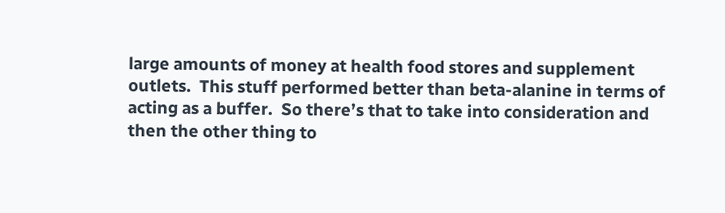large amounts of money at health food stores and supplement outlets.  This stuff performed better than beta-alanine in terms of acting as a buffer.  So there’s that to take into consideration and then the other thing to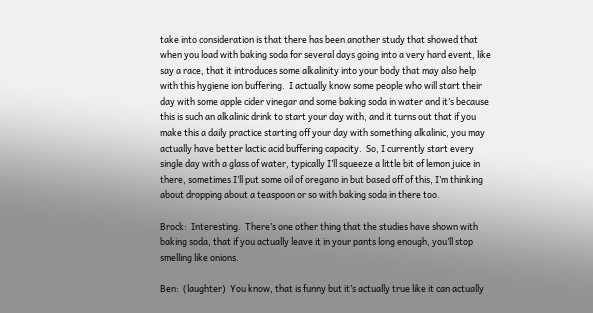take into consideration is that there has been another study that showed that when you load with baking soda for several days going into a very hard event, like say a race, that it introduces some alkalinity into your body that may also help with this hygiene ion buffering.  I actually know some people who will start their day with some apple cider vinegar and some baking soda in water and it’s because this is such an alkalinic drink to start your day with, and it turns out that if you make this a daily practice starting off your day with something alkalinic, you may actually have better lactic acid buffering capacity.  So, I currently start every single day with a glass of water, typically I’ll squeeze a little bit of lemon juice in there, sometimes I’ll put some oil of oregano in but based off of this, I’m thinking about dropping about a teaspoon or so with baking soda in there too.

Brock:  Interesting.  There’s one other thing that the studies have shown with baking soda, that if you actually leave it in your pants long enough, you’ll stop smelling like onions.

Ben:  (laughter)  You know, that is funny but it’s actually true like it can actually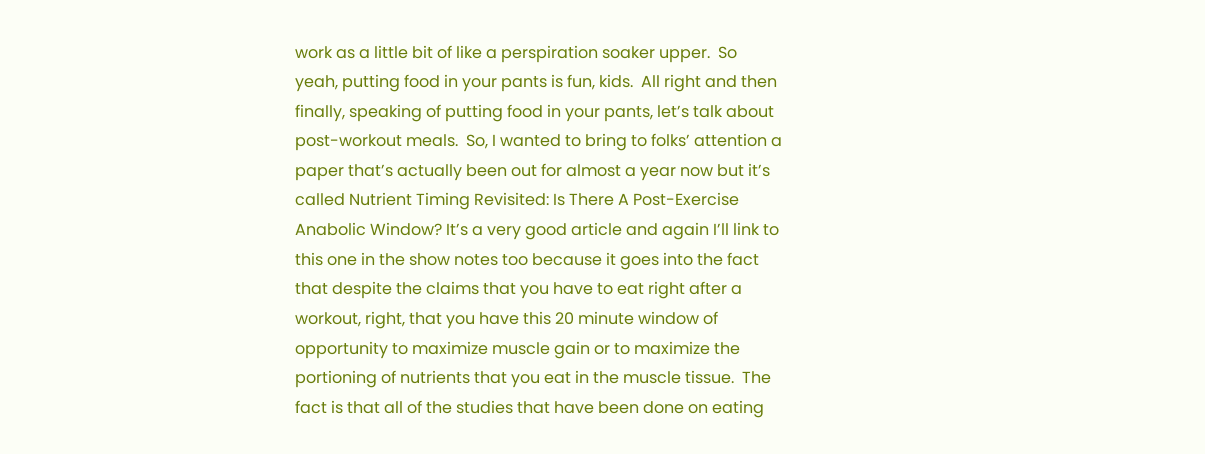work as a little bit of like a perspiration soaker upper.  So yeah, putting food in your pants is fun, kids.  All right and then finally, speaking of putting food in your pants, let’s talk about post-workout meals.  So, I wanted to bring to folks’ attention a paper that’s actually been out for almost a year now but it’s called Nutrient Timing Revisited: Is There A Post-Exercise Anabolic Window? It’s a very good article and again I’ll link to this one in the show notes too because it goes into the fact that despite the claims that you have to eat right after a workout, right, that you have this 20 minute window of opportunity to maximize muscle gain or to maximize the portioning of nutrients that you eat in the muscle tissue.  The fact is that all of the studies that have been done on eating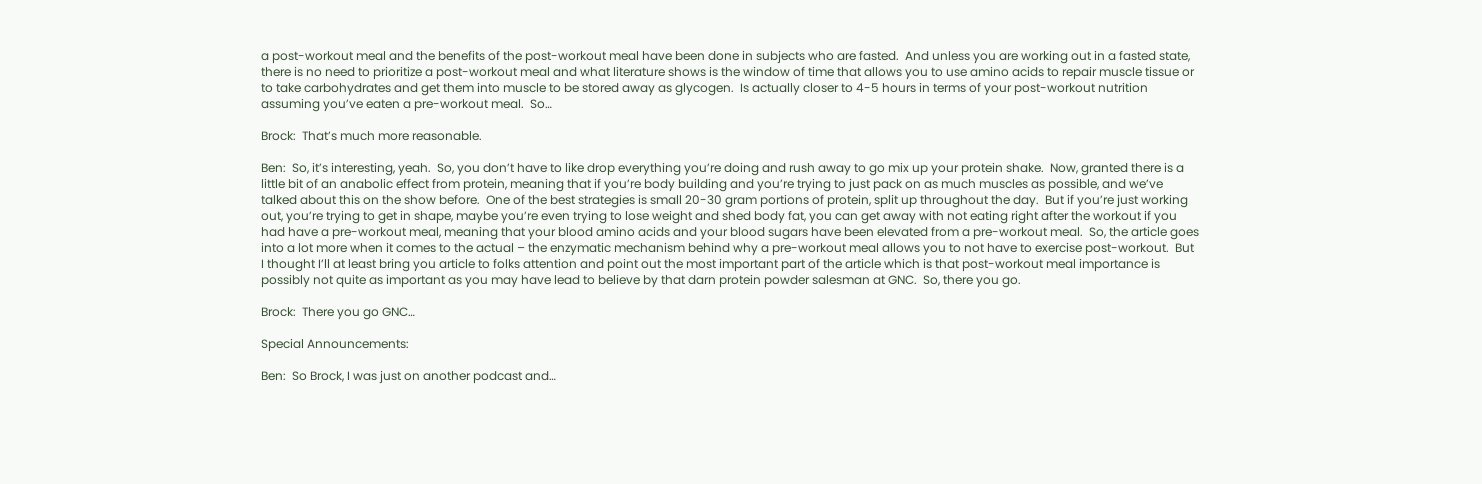a post-workout meal and the benefits of the post-workout meal have been done in subjects who are fasted.  And unless you are working out in a fasted state, there is no need to prioritize a post-workout meal and what literature shows is the window of time that allows you to use amino acids to repair muscle tissue or to take carbohydrates and get them into muscle to be stored away as glycogen.  Is actually closer to 4-5 hours in terms of your post-workout nutrition assuming you’ve eaten a pre-workout meal.  So…

Brock:  That’s much more reasonable.

Ben:  So, it’s interesting, yeah.  So, you don’t have to like drop everything you’re doing and rush away to go mix up your protein shake.  Now, granted there is a little bit of an anabolic effect from protein, meaning that if you’re body building and you’re trying to just pack on as much muscles as possible, and we’ve talked about this on the show before.  One of the best strategies is small 20-30 gram portions of protein, split up throughout the day.  But if you’re just working out, you’re trying to get in shape, maybe you’re even trying to lose weight and shed body fat, you can get away with not eating right after the workout if you had have a pre-workout meal, meaning that your blood amino acids and your blood sugars have been elevated from a pre-workout meal.  So, the article goes into a lot more when it comes to the actual – the enzymatic mechanism behind why a pre-workout meal allows you to not have to exercise post-workout.  But I thought I’ll at least bring you article to folks attention and point out the most important part of the article which is that post-workout meal importance is possibly not quite as important as you may have lead to believe by that darn protein powder salesman at GNC.  So, there you go.

Brock:  There you go GNC…

Special Announcements:

Ben:  So Brock, I was just on another podcast and…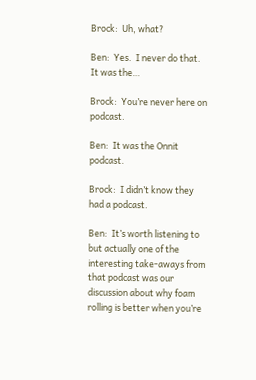Brock:  Uh, what?

Ben:  Yes.  I never do that.  It was the…

Brock:  You’re never here on podcast.

Ben:  It was the Onnit podcast.

Brock:  I didn’t know they had a podcast.

Ben:  It’s worth listening to but actually one of the interesting take-aways from that podcast was our discussion about why foam rolling is better when you’re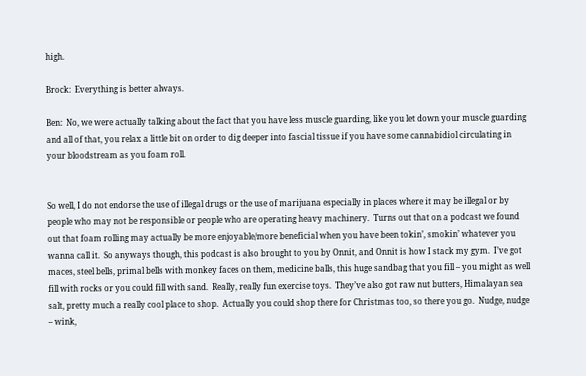high.

Brock:  Everything is better always.

Ben:  No, we were actually talking about the fact that you have less muscle guarding, like you let down your muscle guarding and all of that, you relax a little bit on order to dig deeper into fascial tissue if you have some cannabidiol circulating in your bloodstream as you foam roll.


So well, I do not endorse the use of illegal drugs or the use of marijuana especially in places where it may be illegal or by people who may not be responsible or people who are operating heavy machinery.  Turns out that on a podcast we found out that foam rolling may actually be more enjoyable/more beneficial when you have been tokin’, smokin’ whatever you wanna call it.  So anyways though, this podcast is also brought to you by Onnit, and Onnit is how I stack my gym.  I’ve got maces, steel bells, primal bells with monkey faces on them, medicine balls, this huge sandbag that you fill – you might as well fill with rocks or you could fill with sand.  Really, really fun exercise toys.  They’ve also got raw nut butters, Himalayan sea salt, pretty much a really cool place to shop.  Actually you could shop there for Christmas too, so there you go.  Nudge, nudge – wink,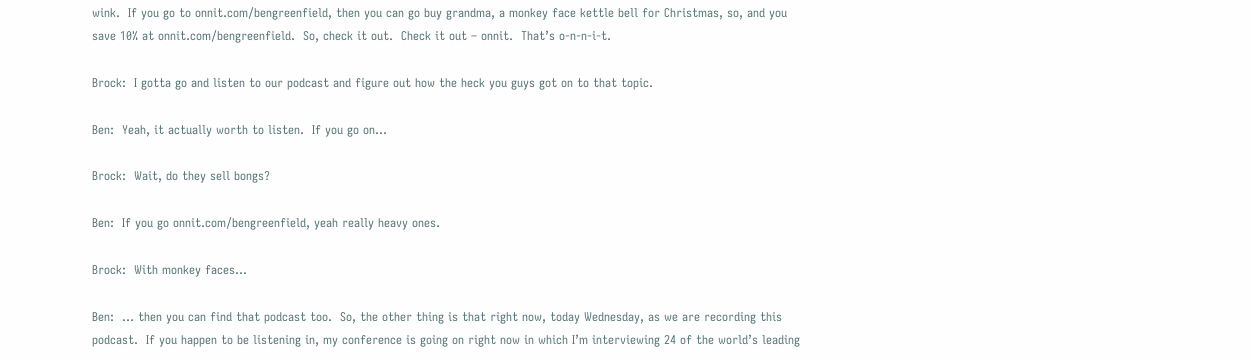wink.  If you go to onnit.com/bengreenfield, then you can go buy grandma, a monkey face kettle bell for Christmas, so, and you save 10% at onnit.com/bengreenfield.  So, check it out.  Check it out – onnit.  That’s o-n-n-i-t.

Brock:  I gotta go and listen to our podcast and figure out how the heck you guys got on to that topic.

Ben:  Yeah, it actually worth to listen.  If you go on…

Brock:  Wait, do they sell bongs?

Ben:  If you go onnit.com/bengreenfield, yeah really heavy ones.

Brock:  With monkey faces…

Ben:  … then you can find that podcast too.  So, the other thing is that right now, today Wednesday, as we are recording this podcast.  If you happen to be listening in, my conference is going on right now in which I’m interviewing 24 of the world’s leading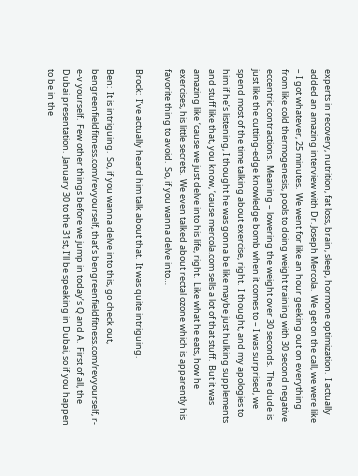experts in recovery, nutrition, fat loss, brain, sleep, hormone optimization.  I actually added an amazing interview with Dr. Joseph Mercola.  We get on the call, we were like – I got whatever, 25 minutes.  We went for like an hour geeking out on everything from like cold thermogenesis, pools to doing weight training with 30 second negative eccentric contractions.  Meaning – lowering the weight over 30 seconds.  The dude is just like the cutting-edge knowledge bomb when it comes to – I was surprised, we spend most of the time talking about exercise, right.  I thought, and my apologies to him if he’s listening, I thought he was gonna be like maybe just hulking supplements and stuff like that, you know, ‘cause mercola.com sells a lot of that stuff.  But it was amazing like ‘cause we just delve into his life, right.  Like what he eats, how he exercises, his little secrets.  We even talked about rectal ozone which is apparently his favorite thing to avoid.  So, if you wanna delve into…

Brock:  I’ve actually heard him talk about that.  It was quite intriguing.

Ben:  It is intriguing.  So, if you wanna delve into this, go check out, bengreenfieldfitness.com/revyourself, that’s bengreenfieldfitness.com/revyourself, r-e-v yourself.  Few other things before we jump in today’s Q and A.  First of all, the Dubai presentation.  January 30 to the 31st, I’ll be speaking in Dubai, so if you happen to be in the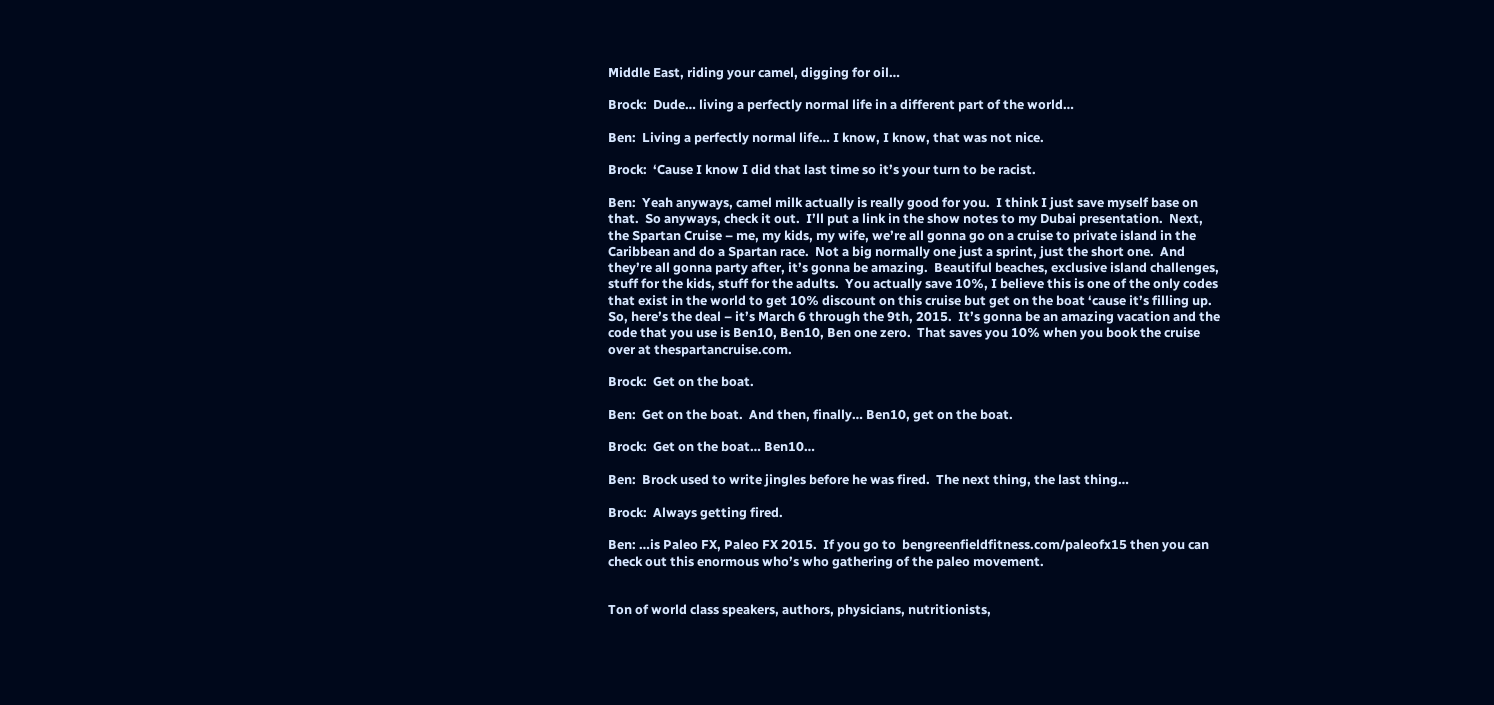Middle East, riding your camel, digging for oil…

Brock:  Dude… living a perfectly normal life in a different part of the world…

Ben:  Living a perfectly normal life… I know, I know, that was not nice.

Brock:  ‘Cause I know I did that last time so it’s your turn to be racist.

Ben:  Yeah anyways, camel milk actually is really good for you.  I think I just save myself base on that.  So anyways, check it out.  I’ll put a link in the show notes to my Dubai presentation.  Next, the Spartan Cruise – me, my kids, my wife, we’re all gonna go on a cruise to private island in the Caribbean and do a Spartan race.  Not a big normally one just a sprint, just the short one.  And they’re all gonna party after, it’s gonna be amazing.  Beautiful beaches, exclusive island challenges, stuff for the kids, stuff for the adults.  You actually save 10%, I believe this is one of the only codes that exist in the world to get 10% discount on this cruise but get on the boat ‘cause it’s filling up.  So, here’s the deal – it’s March 6 through the 9th, 2015.  It’s gonna be an amazing vacation and the code that you use is Ben10, Ben10, Ben one zero.  That saves you 10% when you book the cruise over at thespartancruise.com.

Brock:  Get on the boat.

Ben:  Get on the boat.  And then, finally… Ben10, get on the boat.

Brock:  Get on the boat… Ben10…

Ben:  Brock used to write jingles before he was fired.  The next thing, the last thing…

Brock:  Always getting fired.

Ben: …is Paleo FX, Paleo FX 2015.  If you go to  bengreenfieldfitness.com/paleofx15 then you can check out this enormous who’s who gathering of the paleo movement.


Ton of world class speakers, authors, physicians, nutritionists,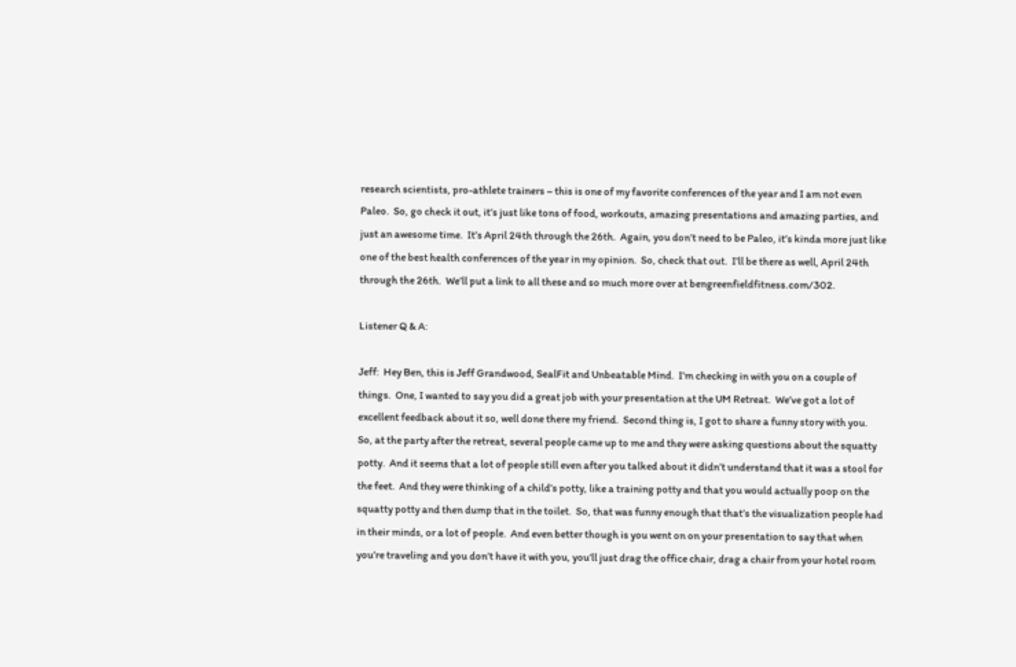research scientists, pro-athlete trainers – this is one of my favorite conferences of the year and I am not even Paleo.  So, go check it out, it’s just like tons of food, workouts, amazing presentations and amazing parties, and just an awesome time.  It’s April 24th through the 26th.  Again, you don’t need to be Paleo, it’s kinda more just like one of the best health conferences of the year in my opinion.  So, check that out.  I’ll be there as well, April 24th through the 26th.  We’ll put a link to all these and so much more over at bengreenfieldfitness.com/302.

Listener Q & A:

Jeff:  Hey Ben, this is Jeff Grandwood, SealFit and Unbeatable Mind.  I’m checking in with you on a couple of things.  One, I wanted to say you did a great job with your presentation at the UM Retreat.  We’ve got a lot of excellent feedback about it so, well done there my friend.  Second thing is, I got to share a funny story with you.  So, at the party after the retreat, several people came up to me and they were asking questions about the squatty potty.  And it seems that a lot of people still even after you talked about it didn’t understand that it was a stool for the feet.  And they were thinking of a child’s potty, like a training potty and that you would actually poop on the squatty potty and then dump that in the toilet.  So, that was funny enough that that’s the visualization people had in their minds, or a lot of people.  And even better though is you went on on your presentation to say that when you’re traveling and you don’t have it with you, you’ll just drag the office chair, drag a chair from your hotel room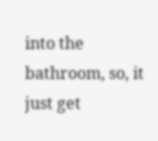into the bathroom, so, it just get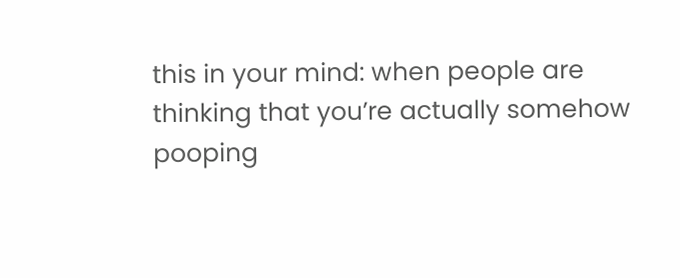this in your mind: when people are thinking that you’re actually somehow pooping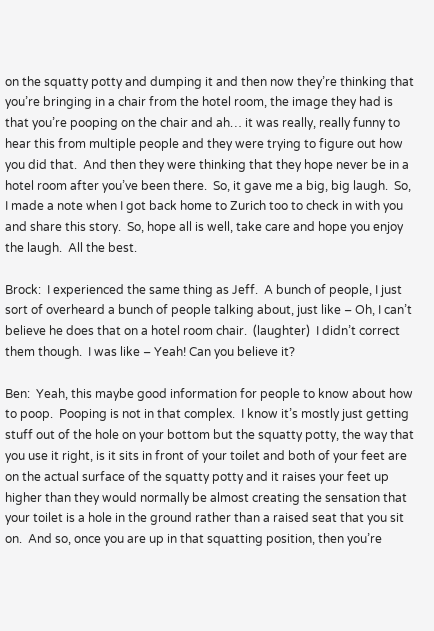on the squatty potty and dumping it and then now they’re thinking that you’re bringing in a chair from the hotel room, the image they had is that you’re pooping on the chair and ah… it was really, really funny to hear this from multiple people and they were trying to figure out how you did that.  And then they were thinking that they hope never be in a hotel room after you’ve been there.  So, it gave me a big, big laugh.  So, I made a note when I got back home to Zurich too to check in with you and share this story.  So, hope all is well, take care and hope you enjoy the laugh.  All the best.

Brock:  I experienced the same thing as Jeff.  A bunch of people, I just sort of overheard a bunch of people talking about, just like – Oh, I can’t believe he does that on a hotel room chair.  (laughter)  I didn’t correct them though.  I was like – Yeah! Can you believe it?

Ben:  Yeah, this maybe good information for people to know about how to poop.  Pooping is not in that complex.  I know it’s mostly just getting stuff out of the hole on your bottom but the squatty potty, the way that you use it right, is it sits in front of your toilet and both of your feet are on the actual surface of the squatty potty and it raises your feet up higher than they would normally be almost creating the sensation that your toilet is a hole in the ground rather than a raised seat that you sit on.  And so, once you are up in that squatting position, then you’re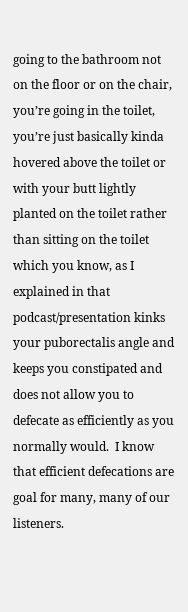going to the bathroom not on the floor or on the chair, you’re going in the toilet, you’re just basically kinda hovered above the toilet or with your butt lightly planted on the toilet rather than sitting on the toilet which you know, as I explained in that podcast/presentation kinks your puborectalis angle and keeps you constipated and does not allow you to defecate as efficiently as you normally would.  I know that efficient defecations are goal for many, many of our listeners.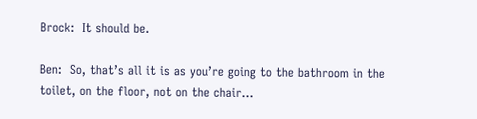Brock:  It should be.

Ben:  So, that’s all it is as you’re going to the bathroom in the toilet, on the floor, not on the chair…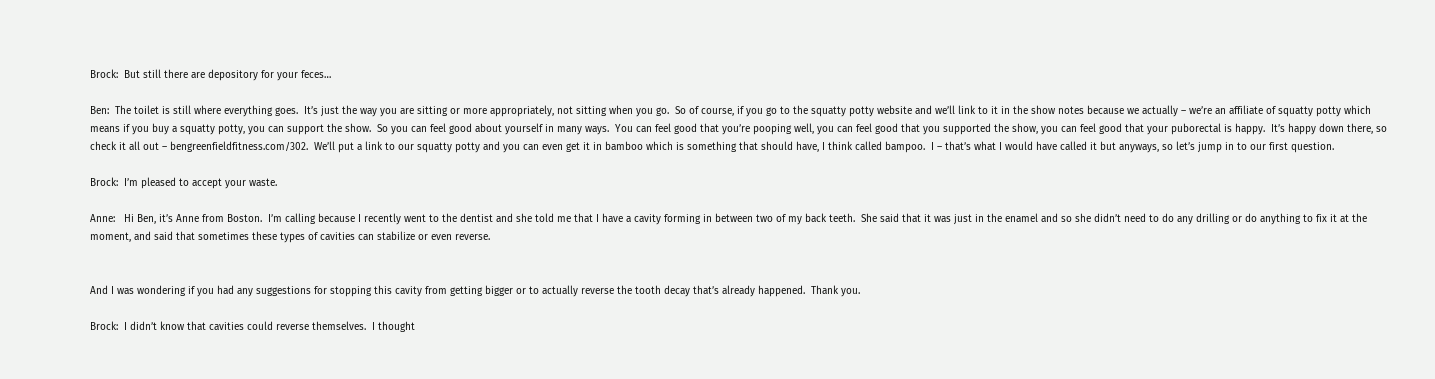Brock:  But still there are depository for your feces…

Ben:  The toilet is still where everything goes.  It’s just the way you are sitting or more appropriately, not sitting when you go.  So of course, if you go to the squatty potty website and we’ll link to it in the show notes because we actually – we’re an affiliate of squatty potty which means if you buy a squatty potty, you can support the show.  So you can feel good about yourself in many ways.  You can feel good that you’re pooping well, you can feel good that you supported the show, you can feel good that your puborectal is happy.  It’s happy down there, so check it all out – bengreenfieldfitness.com/302.  We’ll put a link to our squatty potty and you can even get it in bamboo which is something that should have, I think called bampoo.  I – that’s what I would have called it but anyways, so let’s jump in to our first question.

Brock:  I’m pleased to accept your waste.

Anne:   Hi Ben, it’s Anne from Boston.  I’m calling because I recently went to the dentist and she told me that I have a cavity forming in between two of my back teeth.  She said that it was just in the enamel and so she didn’t need to do any drilling or do anything to fix it at the moment, and said that sometimes these types of cavities can stabilize or even reverse.


And I was wondering if you had any suggestions for stopping this cavity from getting bigger or to actually reverse the tooth decay that’s already happened.  Thank you.

Brock:  I didn’t know that cavities could reverse themselves.  I thought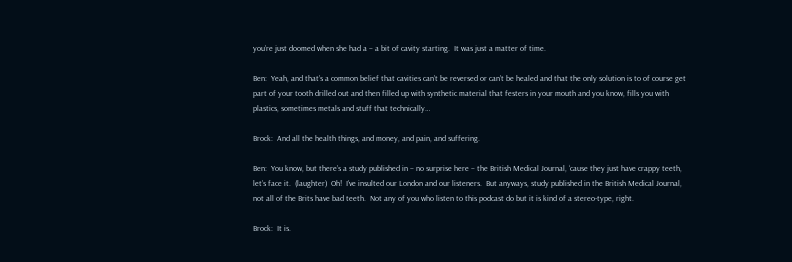you’re just doomed when she had a – a bit of cavity starting.  It was just a matter of time.

Ben:  Yeah, and that’s a common belief that cavities can’t be reversed or can’t be healed and that the only solution is to of course get part of your tooth drilled out and then filled up with synthetic material that festers in your mouth and you know, fills you with plastics, sometimes metals and stuff that technically…

Brock:  And all the health things, and money, and pain, and suffering.

Ben:  You know, but there’s a study published in – no surprise here – the British Medical Journal, ‘cause they just have crappy teeth, let’s face it.  (laughter)  Oh!  I’ve insulted our London and our listeners.  But anyways, study published in the British Medical Journal, not all of the Brits have bad teeth.  Not any of you who listen to this podcast do but it is kind of a stereo-type, right.

Brock:  It is.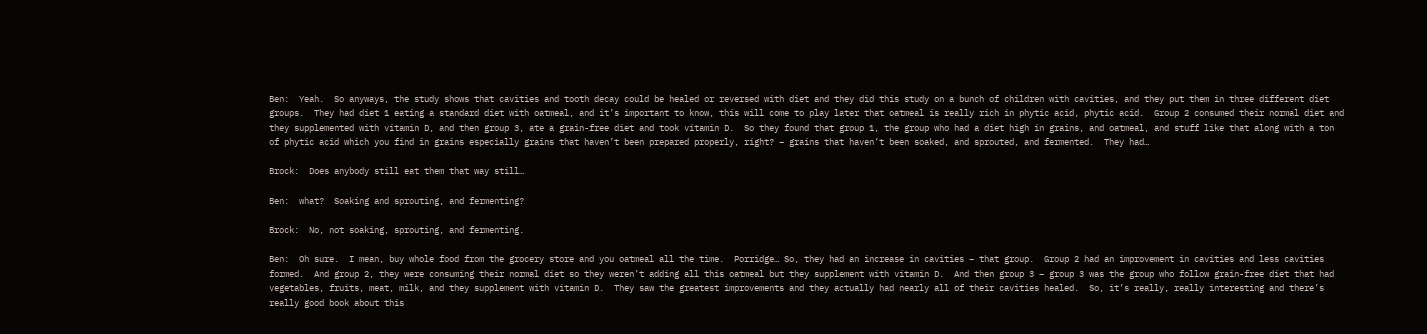Ben:  Yeah.  So anyways, the study shows that cavities and tooth decay could be healed or reversed with diet and they did this study on a bunch of children with cavities, and they put them in three different diet groups.  They had diet 1 eating a standard diet with oatmeal, and it’s important to know, this will come to play later that oatmeal is really rich in phytic acid, phytic acid.  Group 2 consumed their normal diet and they supplemented with vitamin D, and then group 3, ate a grain-free diet and took vitamin D.  So they found that group 1, the group who had a diet high in grains, and oatmeal, and stuff like that along with a ton of phytic acid which you find in grains especially grains that haven’t been prepared properly, right? – grains that haven’t been soaked, and sprouted, and fermented.  They had…

Brock:  Does anybody still eat them that way still…

Ben:  what?  Soaking and sprouting, and fermenting?

Brock:  No, not soaking, sprouting, and fermenting.

Ben:  Oh sure.  I mean, buy whole food from the grocery store and you oatmeal all the time.  Porridge… So, they had an increase in cavities – that group.  Group 2 had an improvement in cavities and less cavities formed.  And group 2, they were consuming their normal diet so they weren’t adding all this oatmeal but they supplement with vitamin D.  And then group 3 – group 3 was the group who follow grain-free diet that had vegetables, fruits, meat, milk, and they supplement with vitamin D.  They saw the greatest improvements and they actually had nearly all of their cavities healed.  So, it’s really, really interesting and there’s really good book about this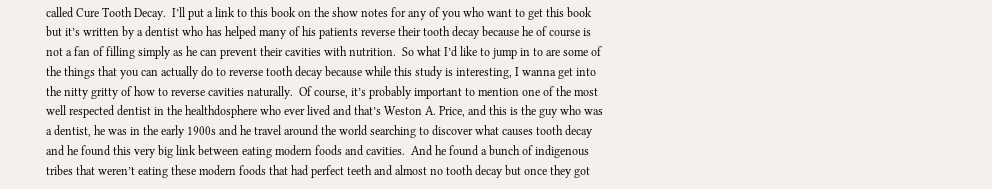called Cure Tooth Decay.  I’ll put a link to this book on the show notes for any of you who want to get this book but it’s written by a dentist who has helped many of his patients reverse their tooth decay because he of course is not a fan of filling simply as he can prevent their cavities with nutrition.  So what I’d like to jump in to are some of the things that you can actually do to reverse tooth decay because while this study is interesting, I wanna get into the nitty gritty of how to reverse cavities naturally.  Of course, it’s probably important to mention one of the most well respected dentist in the healthdosphere who ever lived and that’s Weston A. Price, and this is the guy who was a dentist, he was in the early 1900s and he travel around the world searching to discover what causes tooth decay and he found this very big link between eating modern foods and cavities.  And he found a bunch of indigenous tribes that weren’t eating these modern foods that had perfect teeth and almost no tooth decay but once they got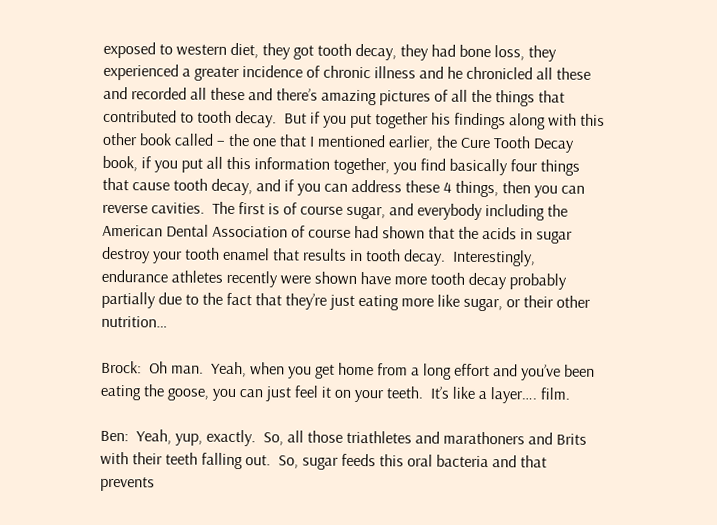exposed to western diet, they got tooth decay, they had bone loss, they experienced a greater incidence of chronic illness and he chronicled all these and recorded all these and there’s amazing pictures of all the things that contributed to tooth decay.  But if you put together his findings along with this other book called – the one that I mentioned earlier, the Cure Tooth Decay book, if you put all this information together, you find basically four things that cause tooth decay, and if you can address these 4 things, then you can reverse cavities.  The first is of course sugar, and everybody including the American Dental Association of course had shown that the acids in sugar destroy your tooth enamel that results in tooth decay.  Interestingly, endurance athletes recently were shown have more tooth decay probably partially due to the fact that they’re just eating more like sugar, or their other nutrition…

Brock:  Oh man.  Yeah, when you get home from a long effort and you’ve been eating the goose, you can just feel it on your teeth.  It’s like a layer…. film.

Ben:  Yeah, yup, exactly.  So, all those triathletes and marathoners and Brits with their teeth falling out.  So, sugar feeds this oral bacteria and that prevents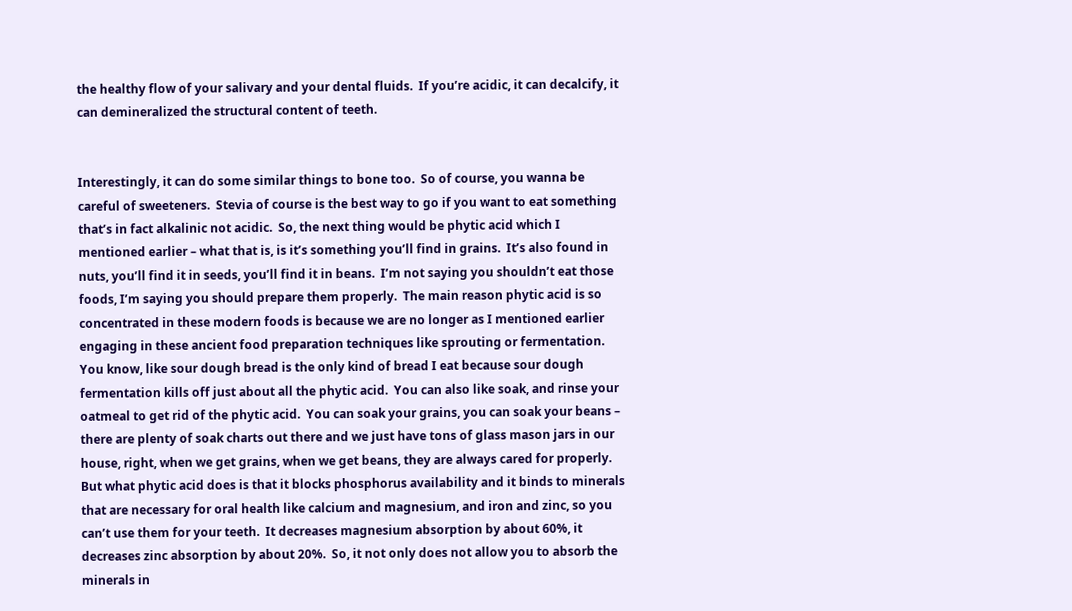the healthy flow of your salivary and your dental fluids.  If you’re acidic, it can decalcify, it can demineralized the structural content of teeth.


Interestingly, it can do some similar things to bone too.  So of course, you wanna be careful of sweeteners.  Stevia of course is the best way to go if you want to eat something that’s in fact alkalinic not acidic.  So, the next thing would be phytic acid which I mentioned earlier – what that is, is it’s something you’ll find in grains.  It’s also found in nuts, you’ll find it in seeds, you’ll find it in beans.  I’m not saying you shouldn’t eat those foods, I’m saying you should prepare them properly.  The main reason phytic acid is so concentrated in these modern foods is because we are no longer as I mentioned earlier engaging in these ancient food preparation techniques like sprouting or fermentation.  You know, like sour dough bread is the only kind of bread I eat because sour dough fermentation kills off just about all the phytic acid.  You can also like soak, and rinse your oatmeal to get rid of the phytic acid.  You can soak your grains, you can soak your beans – there are plenty of soak charts out there and we just have tons of glass mason jars in our house, right, when we get grains, when we get beans, they are always cared for properly.  But what phytic acid does is that it blocks phosphorus availability and it binds to minerals that are necessary for oral health like calcium and magnesium, and iron and zinc, so you can’t use them for your teeth.  It decreases magnesium absorption by about 60%, it decreases zinc absorption by about 20%.  So, it not only does not allow you to absorb the minerals in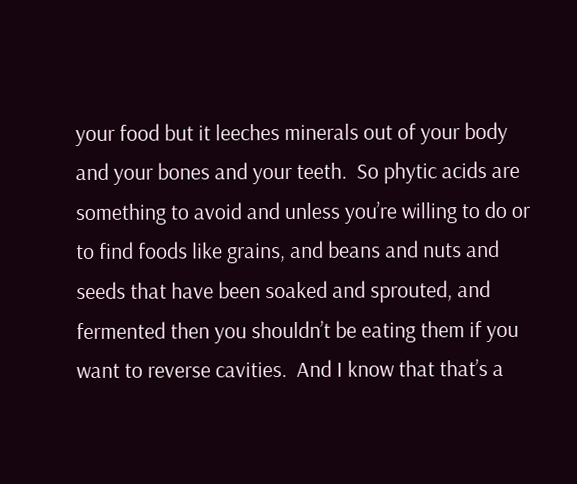your food but it leeches minerals out of your body and your bones and your teeth.  So phytic acids are something to avoid and unless you’re willing to do or to find foods like grains, and beans and nuts and seeds that have been soaked and sprouted, and fermented then you shouldn’t be eating them if you want to reverse cavities.  And I know that that’s a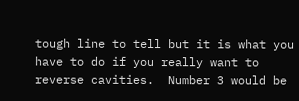tough line to tell but it is what you have to do if you really want to reverse cavities.  Number 3 would be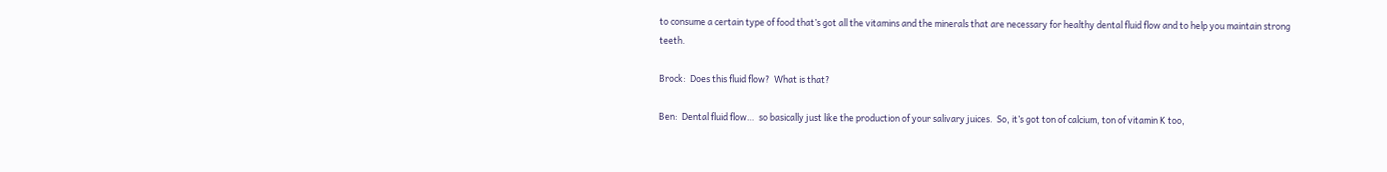to consume a certain type of food that’s got all the vitamins and the minerals that are necessary for healthy dental fluid flow and to help you maintain strong teeth.

Brock:  Does this fluid flow?  What is that?

Ben:  Dental fluid flow…  so basically just like the production of your salivary juices.  So, it’s got ton of calcium, ton of vitamin K too,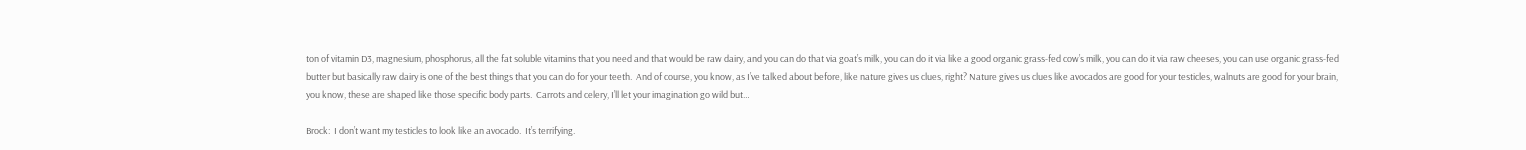ton of vitamin D3, magnesium, phosphorus, all the fat soluble vitamins that you need and that would be raw dairy, and you can do that via goat’s milk, you can do it via like a good organic grass-fed cow’s milk, you can do it via raw cheeses, you can use organic grass-fed butter but basically raw dairy is one of the best things that you can do for your teeth.  And of course, you know, as I’ve talked about before, like nature gives us clues, right? Nature gives us clues like avocados are good for your testicles, walnuts are good for your brain, you know, these are shaped like those specific body parts.  Carrots and celery, I’ll let your imagination go wild but…

Brock:  I don’t want my testicles to look like an avocado.  It’s terrifying.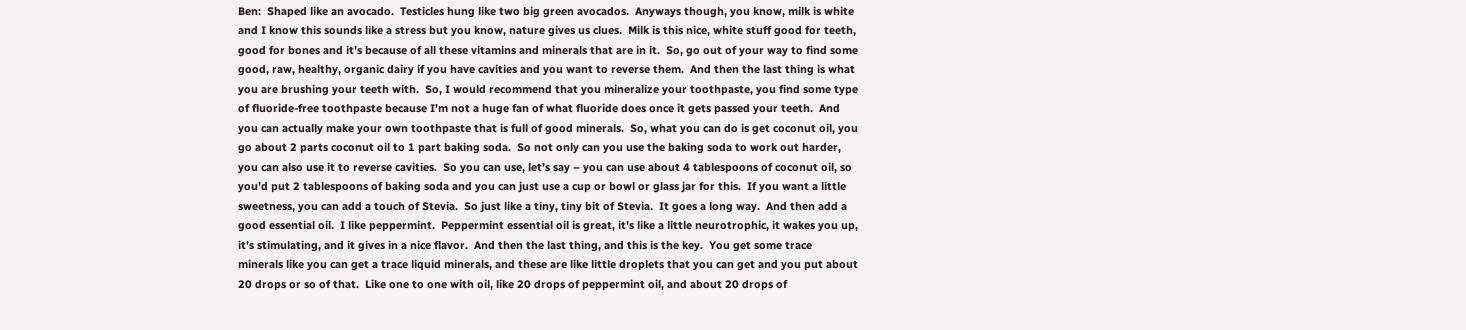Ben:  Shaped like an avocado.  Testicles hung like two big green avocados.  Anyways though, you know, milk is white and I know this sounds like a stress but you know, nature gives us clues.  Milk is this nice, white stuff good for teeth, good for bones and it’s because of all these vitamins and minerals that are in it.  So, go out of your way to find some good, raw, healthy, organic dairy if you have cavities and you want to reverse them.  And then the last thing is what you are brushing your teeth with.  So, I would recommend that you mineralize your toothpaste, you find some type of fluoride-free toothpaste because I’m not a huge fan of what fluoride does once it gets passed your teeth.  And you can actually make your own toothpaste that is full of good minerals.  So, what you can do is get coconut oil, you go about 2 parts coconut oil to 1 part baking soda.  So not only can you use the baking soda to work out harder, you can also use it to reverse cavities.  So you can use, let’s say – you can use about 4 tablespoons of coconut oil, so you’d put 2 tablespoons of baking soda and you can just use a cup or bowl or glass jar for this.  If you want a little sweetness, you can add a touch of Stevia.  So just like a tiny, tiny bit of Stevia.  It goes a long way.  And then add a good essential oil.  I like peppermint.  Peppermint essential oil is great, it’s like a little neurotrophic, it wakes you up, it’s stimulating, and it gives in a nice flavor.  And then the last thing, and this is the key.  You get some trace minerals like you can get a trace liquid minerals, and these are like little droplets that you can get and you put about 20 drops or so of that.  Like one to one with oil, like 20 drops of peppermint oil, and about 20 drops of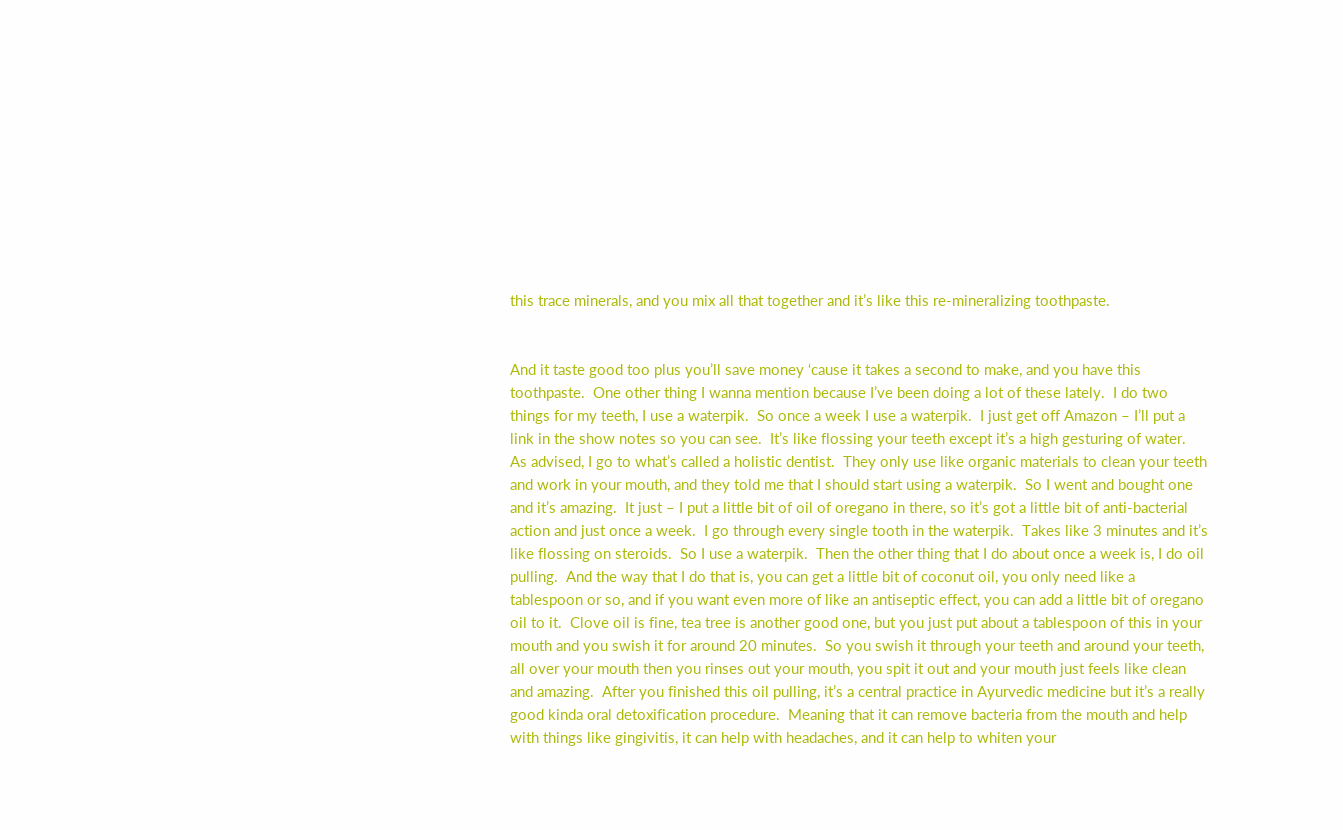this trace minerals, and you mix all that together and it’s like this re-mineralizing toothpaste.


And it taste good too plus you’ll save money ‘cause it takes a second to make, and you have this toothpaste.  One other thing I wanna mention because I’ve been doing a lot of these lately.  I do two things for my teeth, I use a waterpik.  So once a week I use a waterpik.  I just get off Amazon – I’ll put a link in the show notes so you can see.  It’s like flossing your teeth except it’s a high gesturing of water.  As advised, I go to what’s called a holistic dentist.  They only use like organic materials to clean your teeth and work in your mouth, and they told me that I should start using a waterpik.  So I went and bought one and it’s amazing.  It just – I put a little bit of oil of oregano in there, so it’s got a little bit of anti-bacterial action and just once a week.  I go through every single tooth in the waterpik.  Takes like 3 minutes and it’s like flossing on steroids.  So I use a waterpik.  Then the other thing that I do about once a week is, I do oil pulling.  And the way that I do that is, you can get a little bit of coconut oil, you only need like a tablespoon or so, and if you want even more of like an antiseptic effect, you can add a little bit of oregano oil to it.  Clove oil is fine, tea tree is another good one, but you just put about a tablespoon of this in your mouth and you swish it for around 20 minutes.  So you swish it through your teeth and around your teeth, all over your mouth then you rinses out your mouth, you spit it out and your mouth just feels like clean and amazing.  After you finished this oil pulling, it’s a central practice in Ayurvedic medicine but it’s a really good kinda oral detoxification procedure.  Meaning that it can remove bacteria from the mouth and help with things like gingivitis, it can help with headaches, and it can help to whiten your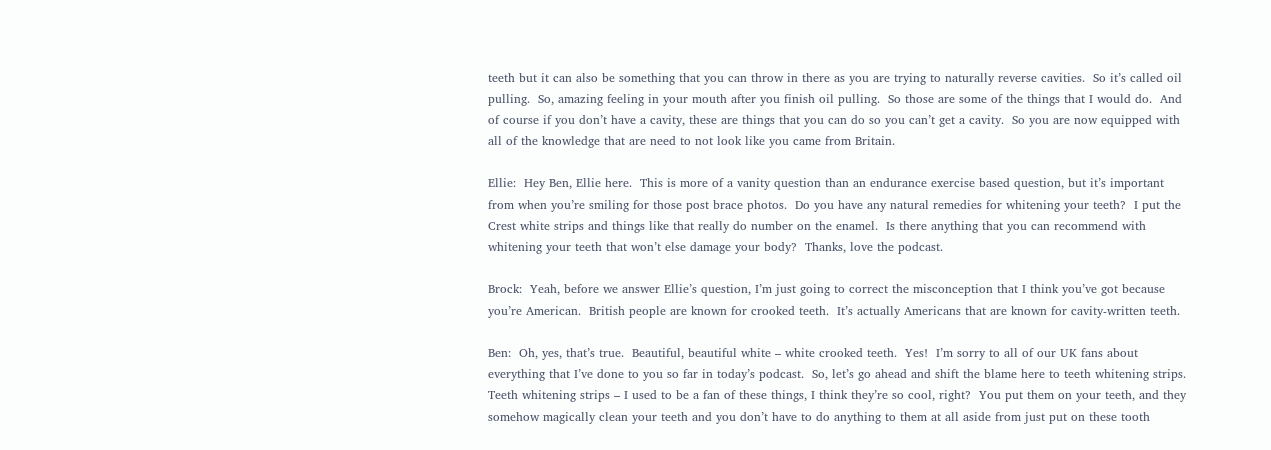teeth but it can also be something that you can throw in there as you are trying to naturally reverse cavities.  So it’s called oil pulling.  So, amazing feeling in your mouth after you finish oil pulling.  So those are some of the things that I would do.  And of course if you don’t have a cavity, these are things that you can do so you can’t get a cavity.  So you are now equipped with all of the knowledge that are need to not look like you came from Britain.

Ellie:  Hey Ben, Ellie here.  This is more of a vanity question than an endurance exercise based question, but it’s important from when you’re smiling for those post brace photos.  Do you have any natural remedies for whitening your teeth?  I put the Crest white strips and things like that really do number on the enamel.  Is there anything that you can recommend with whitening your teeth that won’t else damage your body?  Thanks, love the podcast.

Brock:  Yeah, before we answer Ellie’s question, I’m just going to correct the misconception that I think you’ve got because you’re American.  British people are known for crooked teeth.  It’s actually Americans that are known for cavity-written teeth.

Ben:  Oh, yes, that’s true.  Beautiful, beautiful white – white crooked teeth.  Yes!  I’m sorry to all of our UK fans about everything that I’ve done to you so far in today’s podcast.  So, let’s go ahead and shift the blame here to teeth whitening strips.  Teeth whitening strips – I used to be a fan of these things, I think they’re so cool, right?  You put them on your teeth, and they somehow magically clean your teeth and you don’t have to do anything to them at all aside from just put on these tooth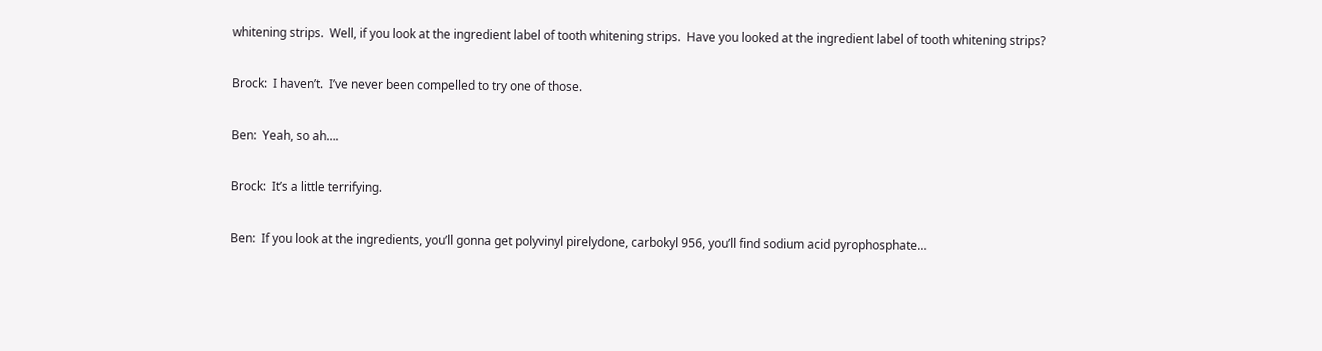whitening strips.  Well, if you look at the ingredient label of tooth whitening strips.  Have you looked at the ingredient label of tooth whitening strips?

Brock:  I haven’t.  I’ve never been compelled to try one of those.

Ben:  Yeah, so ah….

Brock:  It’s a little terrifying.

Ben:  If you look at the ingredients, you’ll gonna get polyvinyl pirelydone, carbokyl 956, you’ll find sodium acid pyrophosphate…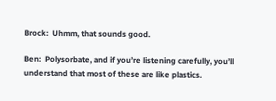Brock:  Uhmm, that sounds good.

Ben:  Polysorbate, and if you’re listening carefully, you’ll understand that most of these are like plastics.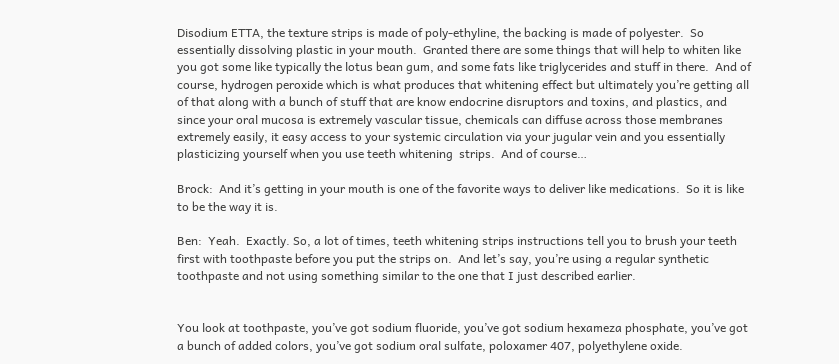Disodium ETTA, the texture strips is made of poly-ethyline, the backing is made of polyester.  So essentially dissolving plastic in your mouth.  Granted there are some things that will help to whiten like you got some like typically the lotus bean gum, and some fats like triglycerides and stuff in there.  And of course, hydrogen peroxide which is what produces that whitening effect but ultimately you’re getting all of that along with a bunch of stuff that are know endocrine disruptors and toxins, and plastics, and since your oral mucosa is extremely vascular tissue, chemicals can diffuse across those membranes extremely easily, it easy access to your systemic circulation via your jugular vein and you essentially plasticizing yourself when you use teeth whitening  strips.  And of course…

Brock:  And it’s getting in your mouth is one of the favorite ways to deliver like medications.  So it is like to be the way it is.

Ben:  Yeah.  Exactly. So, a lot of times, teeth whitening strips instructions tell you to brush your teeth first with toothpaste before you put the strips on.  And let’s say, you’re using a regular synthetic toothpaste and not using something similar to the one that I just described earlier.


You look at toothpaste, you’ve got sodium fluoride, you’ve got sodium hexameza phosphate, you’ve got a bunch of added colors, you’ve got sodium oral sulfate, poloxamer 407, polyethylene oxide.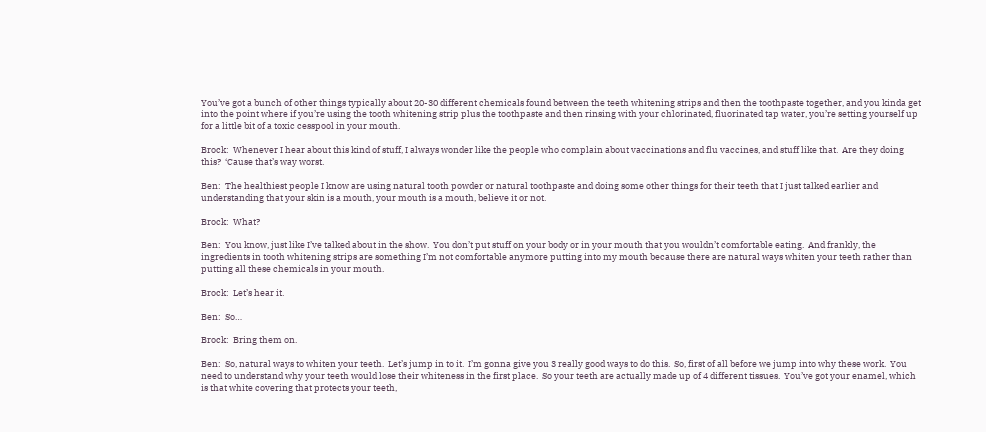You’ve got a bunch of other things typically about 20-30 different chemicals found between the teeth whitening strips and then the toothpaste together, and you kinda get into the point where if you’re using the tooth whitening strip plus the toothpaste and then rinsing with your chlorinated, fluorinated tap water, you’re setting yourself up for a little bit of a toxic cesspool in your mouth.

Brock:  Whenever I hear about this kind of stuff, I always wonder like the people who complain about vaccinations and flu vaccines, and stuff like that.  Are they doing this?  ‘Cause that’s way worst.

Ben:  The healthiest people I know are using natural tooth powder or natural toothpaste and doing some other things for their teeth that I just talked earlier and understanding that your skin is a mouth, your mouth is a mouth, believe it or not.

Brock:  What?

Ben:  You know, just like I’ve talked about in the show.  You don’t put stuff on your body or in your mouth that you wouldn’t comfortable eating.  And frankly, the ingredients in tooth whitening strips are something I’m not comfortable anymore putting into my mouth because there are natural ways whiten your teeth rather than putting all these chemicals in your mouth.

Brock:  Let’s hear it.

Ben:  So…

Brock:  Bring them on.

Ben:  So, natural ways to whiten your teeth.  Let’s jump in to it.  I’m gonna give you 3 really good ways to do this.  So, first of all before we jump into why these work.  You need to understand why your teeth would lose their whiteness in the first place.  So your teeth are actually made up of 4 different tissues.  You’ve got your enamel, which is that white covering that protects your teeth,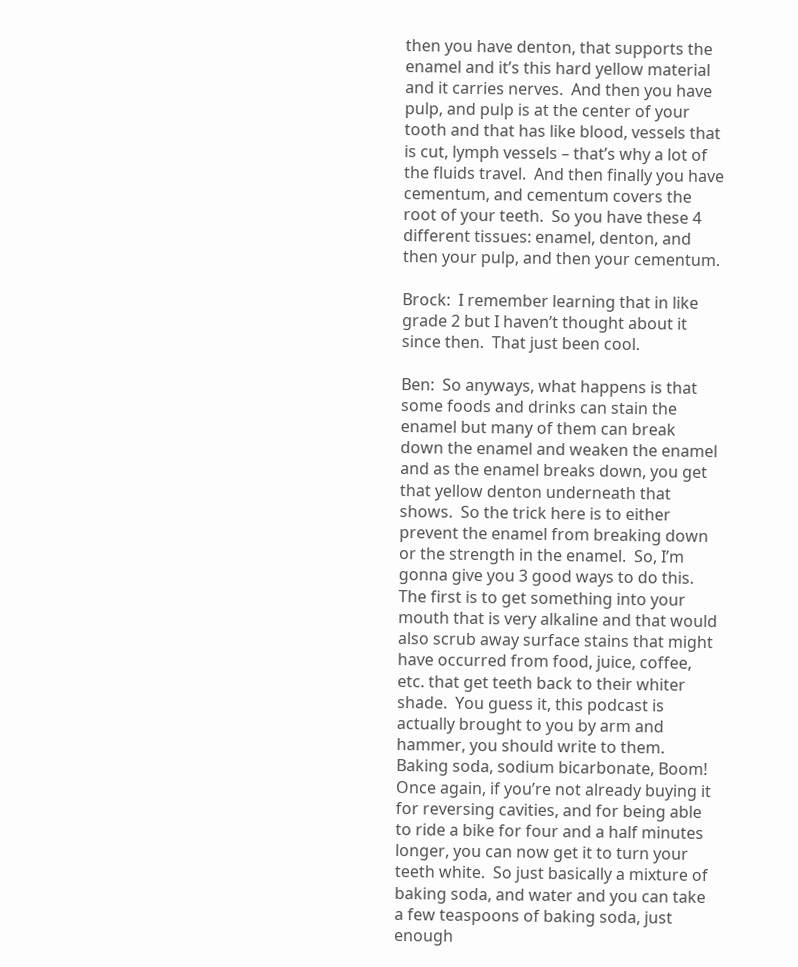then you have denton, that supports the enamel and it’s this hard yellow material and it carries nerves.  And then you have pulp, and pulp is at the center of your tooth and that has like blood, vessels that is cut, lymph vessels – that’s why a lot of the fluids travel.  And then finally you have cementum, and cementum covers the root of your teeth.  So you have these 4 different tissues: enamel, denton, and then your pulp, and then your cementum.

Brock:  I remember learning that in like grade 2 but I haven’t thought about it since then.  That just been cool.

Ben:  So anyways, what happens is that some foods and drinks can stain the enamel but many of them can break down the enamel and weaken the enamel and as the enamel breaks down, you get that yellow denton underneath that shows.  So the trick here is to either prevent the enamel from breaking down or the strength in the enamel.  So, I’m gonna give you 3 good ways to do this.  The first is to get something into your mouth that is very alkaline and that would also scrub away surface stains that might have occurred from food, juice, coffee, etc. that get teeth back to their whiter shade.  You guess it, this podcast is actually brought to you by arm and hammer, you should write to them.  Baking soda, sodium bicarbonate, Boom!  Once again, if you’re not already buying it for reversing cavities, and for being able to ride a bike for four and a half minutes longer, you can now get it to turn your teeth white.  So just basically a mixture of baking soda, and water and you can take a few teaspoons of baking soda, just enough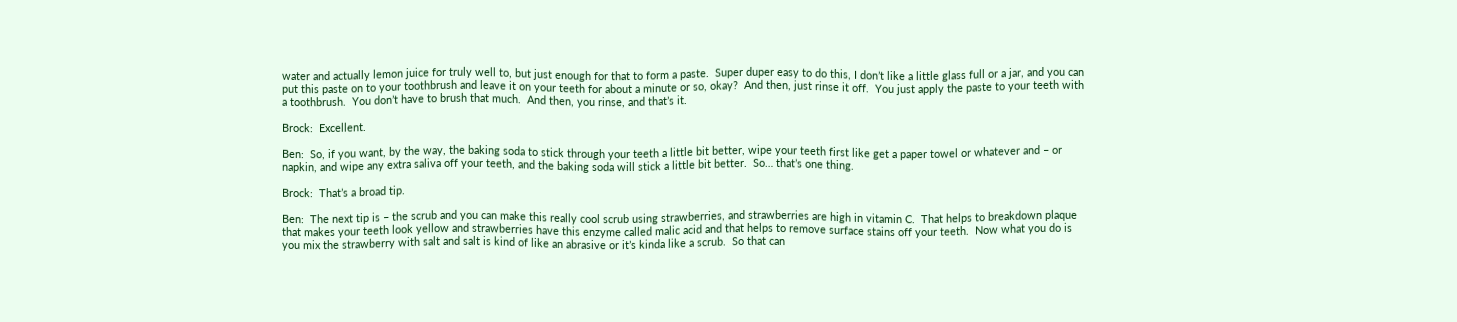water and actually lemon juice for truly well to, but just enough for that to form a paste.  Super duper easy to do this, I don’t like a little glass full or a jar, and you can put this paste on to your toothbrush and leave it on your teeth for about a minute or so, okay?  And then, just rinse it off.  You just apply the paste to your teeth with a toothbrush.  You don’t have to brush that much.  And then, you rinse, and that’s it.

Brock:  Excellent.

Ben:  So, if you want, by the way, the baking soda to stick through your teeth a little bit better, wipe your teeth first like get a paper towel or whatever and – or napkin, and wipe any extra saliva off your teeth, and the baking soda will stick a little bit better.  So… that’s one thing.

Brock:  That’s a broad tip.

Ben:  The next tip is – the scrub and you can make this really cool scrub using strawberries, and strawberries are high in vitamin C.  That helps to breakdown plaque that makes your teeth look yellow and strawberries have this enzyme called malic acid and that helps to remove surface stains off your teeth.  Now what you do is you mix the strawberry with salt and salt is kind of like an abrasive or it’s kinda like a scrub.  So that can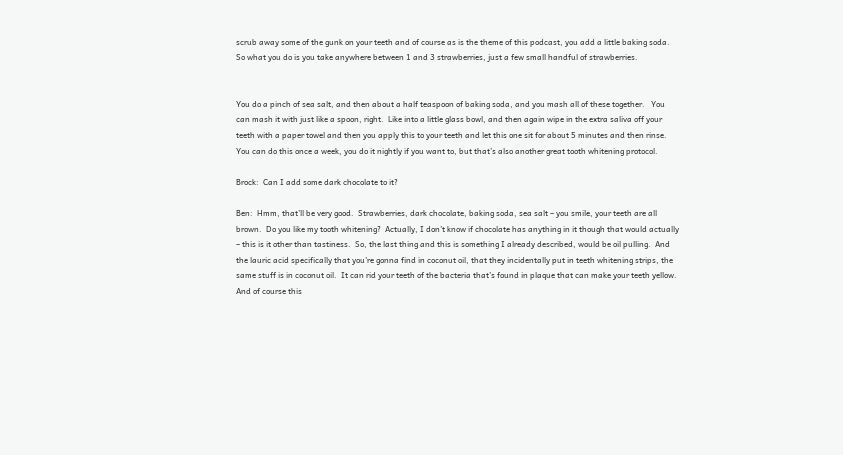scrub away some of the gunk on your teeth and of course as is the theme of this podcast, you add a little baking soda.  So what you do is you take anywhere between 1 and 3 strawberries, just a few small handful of strawberries.


You do a pinch of sea salt, and then about a half teaspoon of baking soda, and you mash all of these together.   You can mash it with just like a spoon, right.  Like into a little glass bowl, and then again wipe in the extra saliva off your teeth with a paper towel and then you apply this to your teeth and let this one sit for about 5 minutes and then rinse.  You can do this once a week, you do it nightly if you want to, but that’s also another great tooth whitening protocol.

Brock:  Can I add some dark chocolate to it?

Ben:  Hmm, that’ll be very good.  Strawberries, dark chocolate, baking soda, sea salt – you smile, your teeth are all brown.  Do you like my tooth whitening?  Actually, I don’t know if chocolate has anything in it though that would actually – this is it other than tastiness.  So, the last thing and this is something I already described, would be oil pulling.  And the lauric acid specifically that you’re gonna find in coconut oil, that they incidentally put in teeth whitening strips, the same stuff is in coconut oil.  It can rid your teeth of the bacteria that’s found in plaque that can make your teeth yellow.  And of course this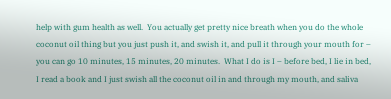help with gum health as well.  You actually get pretty nice breath when you do the whole coconut oil thing but you just push it, and swish it, and pull it through your mouth for – you can go 10 minutes, 15 minutes, 20 minutes.  What I do is I – before bed, I lie in bed, I read a book and I just swish all the coconut oil in and through my mouth, and saliva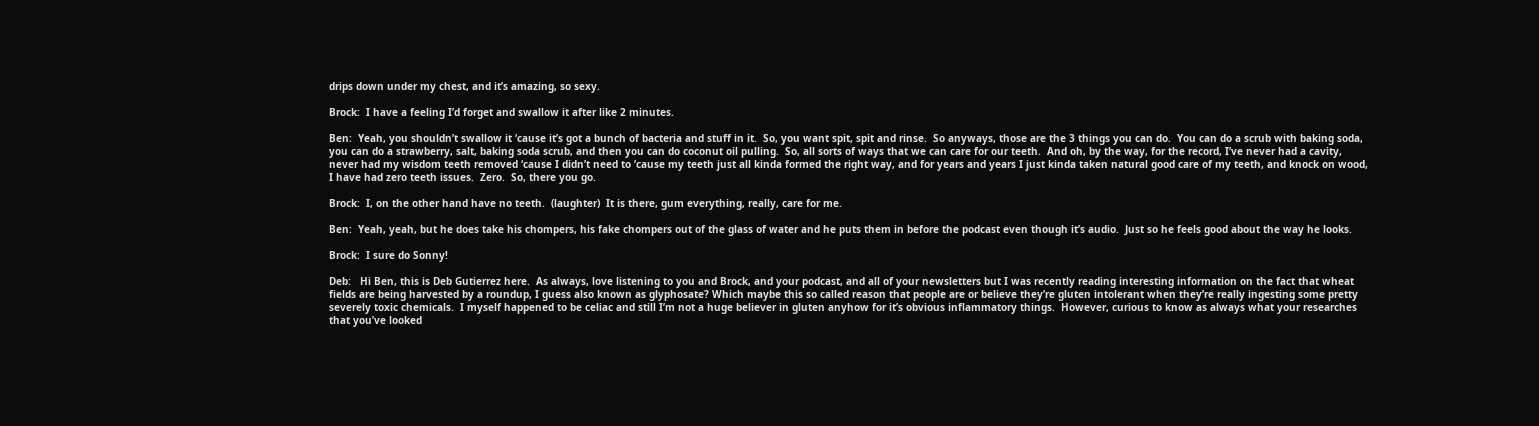drips down under my chest, and it’s amazing, so sexy.

Brock:  I have a feeling I’d forget and swallow it after like 2 minutes.

Ben:  Yeah, you shouldn’t swallow it ‘cause it’s got a bunch of bacteria and stuff in it.  So, you want spit, spit and rinse.  So anyways, those are the 3 things you can do.  You can do a scrub with baking soda, you can do a strawberry, salt, baking soda scrub, and then you can do coconut oil pulling.  So, all sorts of ways that we can care for our teeth.  And oh, by the way, for the record, I’ve never had a cavity, never had my wisdom teeth removed ‘cause I didn’t need to ‘cause my teeth just all kinda formed the right way, and for years and years I just kinda taken natural good care of my teeth, and knock on wood, I have had zero teeth issues.  Zero.  So, there you go.

Brock:  I, on the other hand have no teeth.  (laughter)  It is there, gum everything, really, care for me.

Ben:  Yeah, yeah, but he does take his chompers, his fake chompers out of the glass of water and he puts them in before the podcast even though it’s audio.  Just so he feels good about the way he looks.

Brock:  I sure do Sonny!

Deb:   Hi Ben, this is Deb Gutierrez here.  As always, love listening to you and Brock, and your podcast, and all of your newsletters but I was recently reading interesting information on the fact that wheat fields are being harvested by a roundup, I guess also known as glyphosate? Which maybe this so called reason that people are or believe they’re gluten intolerant when they’re really ingesting some pretty severely toxic chemicals.  I myself happened to be celiac and still I’m not a huge believer in gluten anyhow for it’s obvious inflammatory things.  However, curious to know as always what your researches that you’ve looked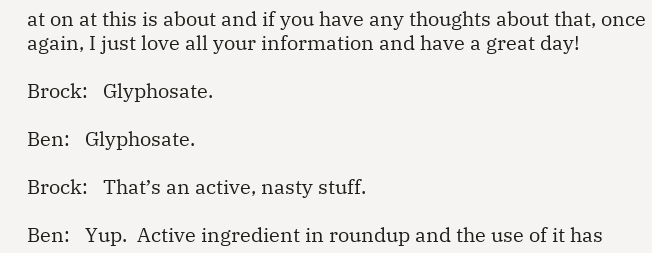at on at this is about and if you have any thoughts about that, once again, I just love all your information and have a great day!

Brock:   Glyphosate.

Ben:   Glyphosate.

Brock:   That’s an active, nasty stuff.

Ben:   Yup.  Active ingredient in roundup and the use of it has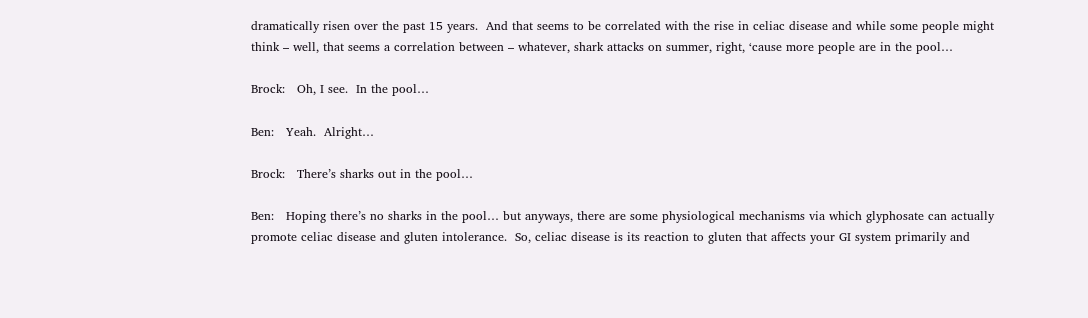dramatically risen over the past 15 years.  And that seems to be correlated with the rise in celiac disease and while some people might think – well, that seems a correlation between – whatever, shark attacks on summer, right, ‘cause more people are in the pool…

Brock:   Oh, I see.  In the pool…

Ben:   Yeah.  Alright…

Brock:   There’s sharks out in the pool…

Ben:   Hoping there’s no sharks in the pool… but anyways, there are some physiological mechanisms via which glyphosate can actually promote celiac disease and gluten intolerance.  So, celiac disease is its reaction to gluten that affects your GI system primarily and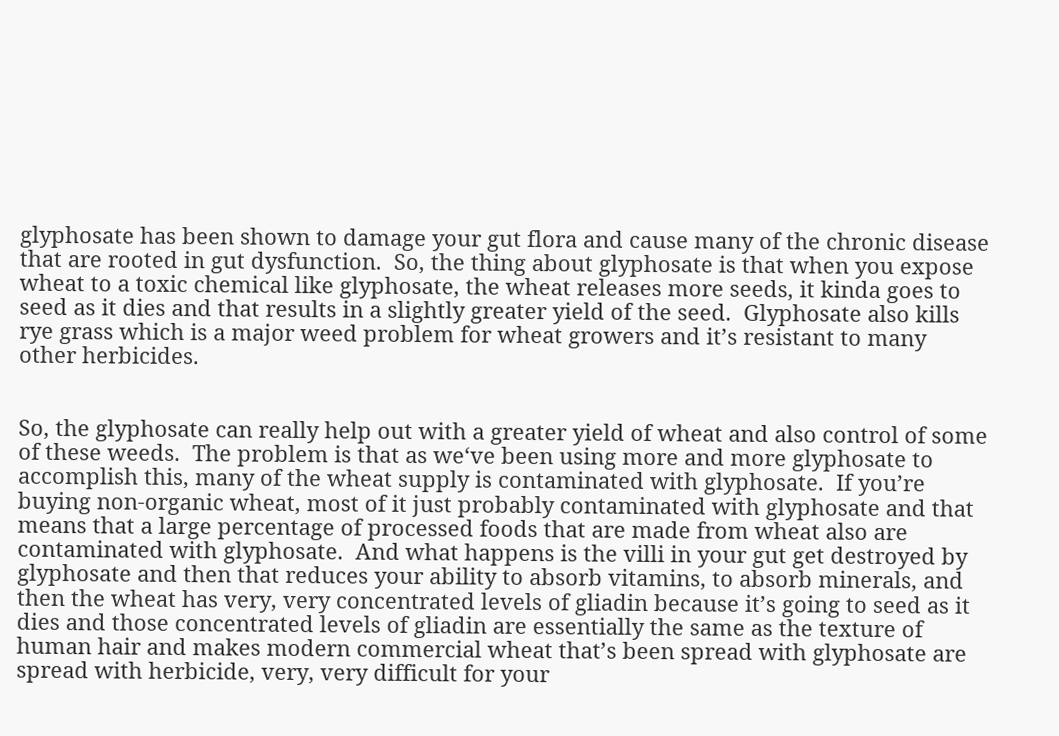glyphosate has been shown to damage your gut flora and cause many of the chronic disease that are rooted in gut dysfunction.  So, the thing about glyphosate is that when you expose wheat to a toxic chemical like glyphosate, the wheat releases more seeds, it kinda goes to seed as it dies and that results in a slightly greater yield of the seed.  Glyphosate also kills rye grass which is a major weed problem for wheat growers and it’s resistant to many other herbicides.


So, the glyphosate can really help out with a greater yield of wheat and also control of some of these weeds.  The problem is that as we‘ve been using more and more glyphosate to accomplish this, many of the wheat supply is contaminated with glyphosate.  If you’re buying non-organic wheat, most of it just probably contaminated with glyphosate and that means that a large percentage of processed foods that are made from wheat also are contaminated with glyphosate.  And what happens is the villi in your gut get destroyed by glyphosate and then that reduces your ability to absorb vitamins, to absorb minerals, and then the wheat has very, very concentrated levels of gliadin because it’s going to seed as it dies and those concentrated levels of gliadin are essentially the same as the texture of human hair and makes modern commercial wheat that’s been spread with glyphosate are spread with herbicide, very, very difficult for your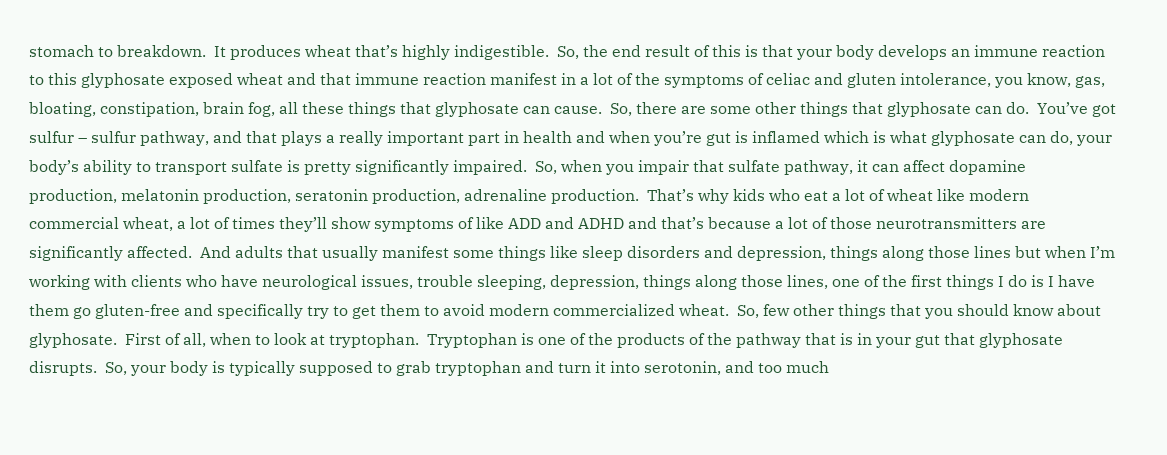stomach to breakdown.  It produces wheat that’s highly indigestible.  So, the end result of this is that your body develops an immune reaction to this glyphosate exposed wheat and that immune reaction manifest in a lot of the symptoms of celiac and gluten intolerance, you know, gas, bloating, constipation, brain fog, all these things that glyphosate can cause.  So, there are some other things that glyphosate can do.  You’ve got sulfur – sulfur pathway, and that plays a really important part in health and when you’re gut is inflamed which is what glyphosate can do, your body’s ability to transport sulfate is pretty significantly impaired.  So, when you impair that sulfate pathway, it can affect dopamine production, melatonin production, seratonin production, adrenaline production.  That’s why kids who eat a lot of wheat like modern commercial wheat, a lot of times they’ll show symptoms of like ADD and ADHD and that’s because a lot of those neurotransmitters are significantly affected.  And adults that usually manifest some things like sleep disorders and depression, things along those lines but when I’m working with clients who have neurological issues, trouble sleeping, depression, things along those lines, one of the first things I do is I have them go gluten-free and specifically try to get them to avoid modern commercialized wheat.  So, few other things that you should know about glyphosate.  First of all, when to look at tryptophan.  Tryptophan is one of the products of the pathway that is in your gut that glyphosate disrupts.  So, your body is typically supposed to grab tryptophan and turn it into serotonin, and too much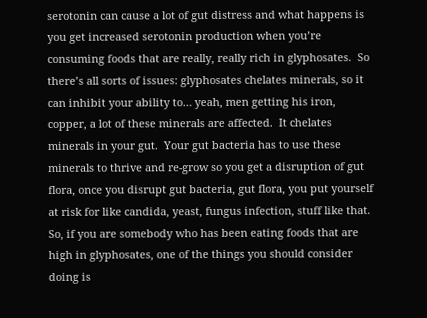serotonin can cause a lot of gut distress and what happens is you get increased serotonin production when you’re consuming foods that are really, really rich in glyphosates.  So there’s all sorts of issues: glyphosates chelates minerals, so it can inhibit your ability to… yeah, men getting his iron, copper, a lot of these minerals are affected.  It chelates minerals in your gut.  Your gut bacteria has to use these minerals to thrive and re-grow so you get a disruption of gut flora, once you disrupt gut bacteria, gut flora, you put yourself at risk for like candida, yeast, fungus infection, stuff like that.  So, if you are somebody who has been eating foods that are high in glyphosates, one of the things you should consider doing is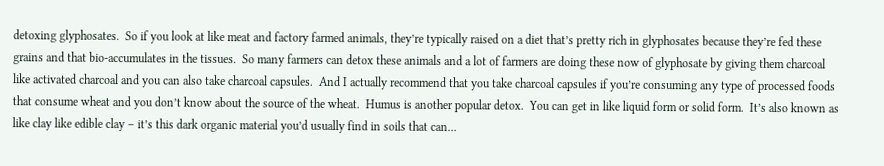detoxing glyphosates.  So if you look at like meat and factory farmed animals, they’re typically raised on a diet that’s pretty rich in glyphosates because they’re fed these grains and that bio-accumulates in the tissues.  So many farmers can detox these animals and a lot of farmers are doing these now of glyphosate by giving them charcoal like activated charcoal and you can also take charcoal capsules.  And I actually recommend that you take charcoal capsules if you’re consuming any type of processed foods that consume wheat and you don’t know about the source of the wheat.  Humus is another popular detox.  You can get in like liquid form or solid form.  It’s also known as like clay like edible clay – it’s this dark organic material you’d usually find in soils that can…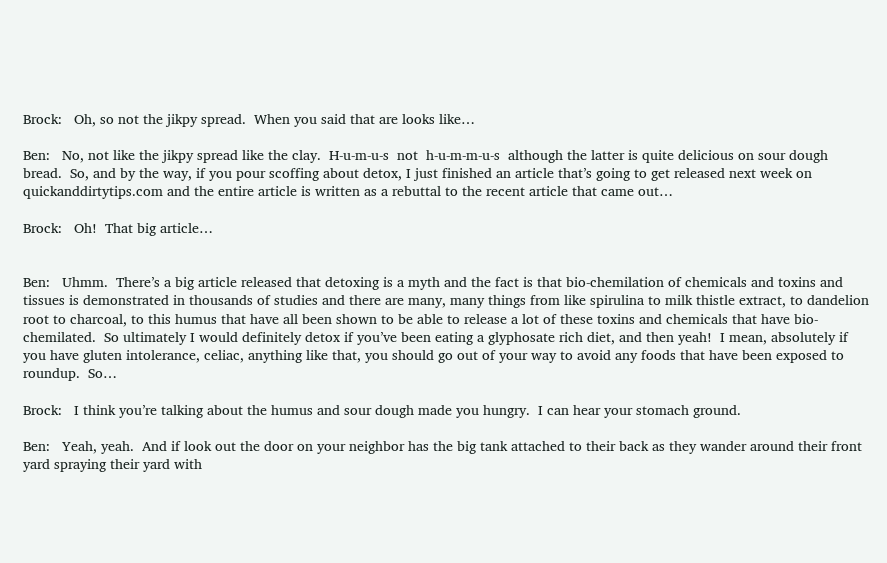Brock:   Oh, so not the jikpy spread.  When you said that are looks like…

Ben:   No, not like the jikpy spread like the clay.  H-u-m-u-s  not  h-u-m-m-u-s  although the latter is quite delicious on sour dough bread.  So, and by the way, if you pour scoffing about detox, I just finished an article that’s going to get released next week on quickanddirtytips.com and the entire article is written as a rebuttal to the recent article that came out…

Brock:   Oh!  That big article…


Ben:   Uhmm.  There’s a big article released that detoxing is a myth and the fact is that bio-chemilation of chemicals and toxins and tissues is demonstrated in thousands of studies and there are many, many things from like spirulina to milk thistle extract, to dandelion root to charcoal, to this humus that have all been shown to be able to release a lot of these toxins and chemicals that have bio-chemilated.  So ultimately I would definitely detox if you’ve been eating a glyphosate rich diet, and then yeah!  I mean, absolutely if you have gluten intolerance, celiac, anything like that, you should go out of your way to avoid any foods that have been exposed to roundup.  So…

Brock:   I think you’re talking about the humus and sour dough made you hungry.  I can hear your stomach ground.

Ben:   Yeah, yeah.  And if look out the door on your neighbor has the big tank attached to their back as they wander around their front yard spraying their yard with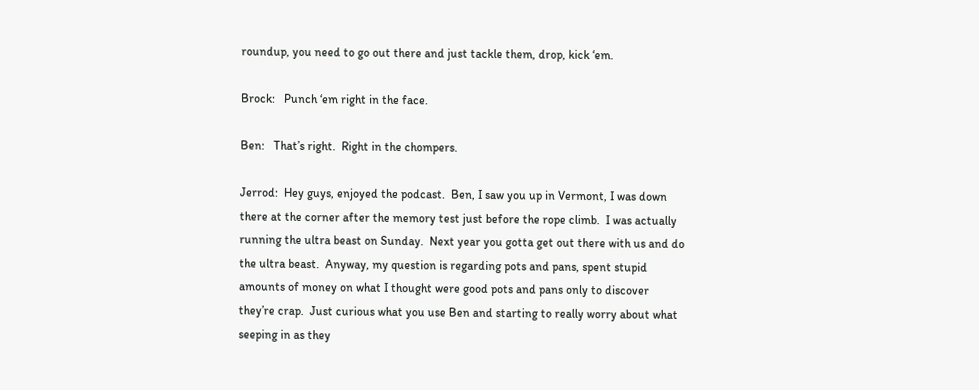roundup, you need to go out there and just tackle them, drop, kick ‘em.

Brock:   Punch ‘em right in the face.

Ben:   That’s right.  Right in the chompers.

Jerrod:  Hey guys, enjoyed the podcast.  Ben, I saw you up in Vermont, I was down there at the corner after the memory test just before the rope climb.  I was actually running the ultra beast on Sunday.  Next year you gotta get out there with us and do the ultra beast.  Anyway, my question is regarding pots and pans, spent stupid amounts of money on what I thought were good pots and pans only to discover they’re crap.  Just curious what you use Ben and starting to really worry about what seeping in as they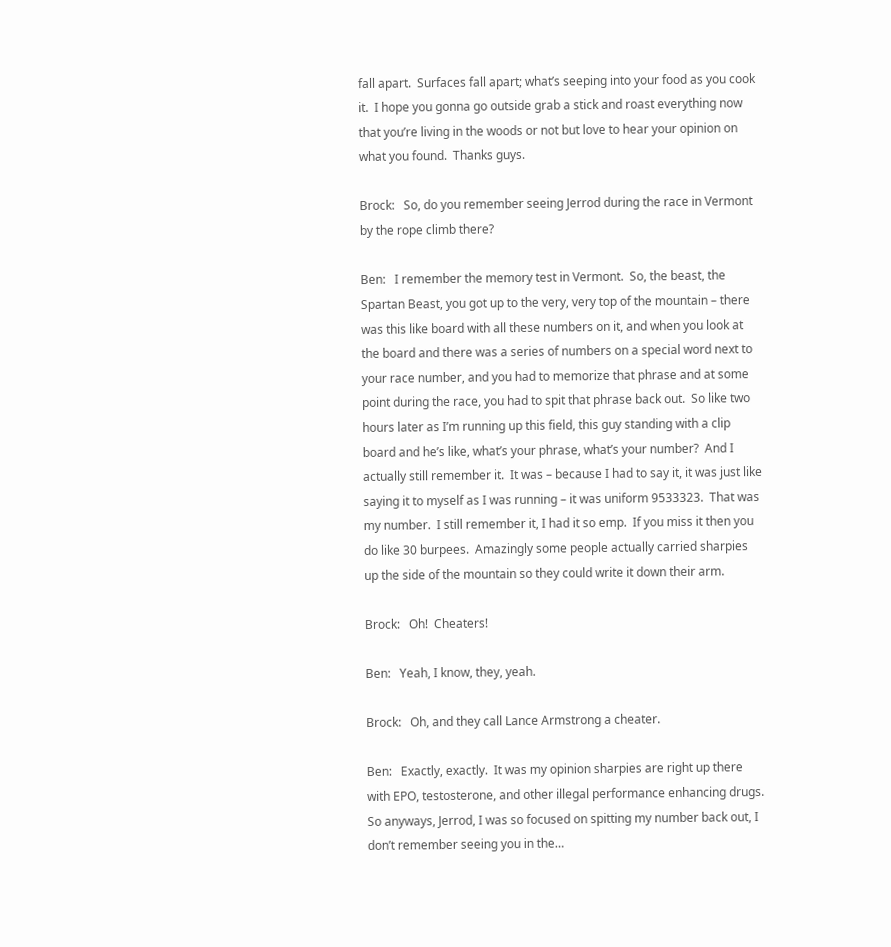fall apart.  Surfaces fall apart; what’s seeping into your food as you cook it.  I hope you gonna go outside grab a stick and roast everything now that you’re living in the woods or not but love to hear your opinion on what you found.  Thanks guys.

Brock:   So, do you remember seeing Jerrod during the race in Vermont by the rope climb there?

Ben:   I remember the memory test in Vermont.  So, the beast, the Spartan Beast, you got up to the very, very top of the mountain – there was this like board with all these numbers on it, and when you look at the board and there was a series of numbers on a special word next to your race number, and you had to memorize that phrase and at some point during the race, you had to spit that phrase back out.  So like two hours later as I’m running up this field, this guy standing with a clip board and he’s like, what’s your phrase, what’s your number?  And I actually still remember it.  It was – because I had to say it, it was just like saying it to myself as I was running – it was uniform 9533323.  That was my number.  I still remember it, I had it so emp.  If you miss it then you do like 30 burpees.  Amazingly some people actually carried sharpies up the side of the mountain so they could write it down their arm.

Brock:   Oh!  Cheaters!

Ben:   Yeah, I know, they, yeah.

Brock:   Oh, and they call Lance Armstrong a cheater.

Ben:   Exactly, exactly.  It was my opinion sharpies are right up there with EPO, testosterone, and other illegal performance enhancing drugs.  So anyways, Jerrod, I was so focused on spitting my number back out, I don’t remember seeing you in the…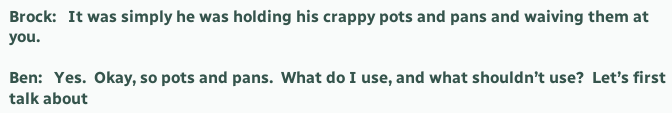Brock:   It was simply he was holding his crappy pots and pans and waiving them at you.

Ben:   Yes.  Okay, so pots and pans.  What do I use, and what shouldn’t use?  Let’s first talk about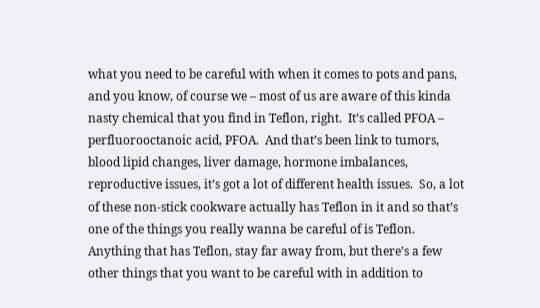what you need to be careful with when it comes to pots and pans, and you know, of course we – most of us are aware of this kinda nasty chemical that you find in Teflon, right.  It’s called PFOA – perfluorooctanoic acid, PFOA.  And that’s been link to tumors, blood lipid changes, liver damage, hormone imbalances, reproductive issues, it’s got a lot of different health issues.  So, a lot of these non-stick cookware actually has Teflon in it and so that’s one of the things you really wanna be careful of is Teflon.  Anything that has Teflon, stay far away from, but there’s a few other things that you want to be careful with in addition to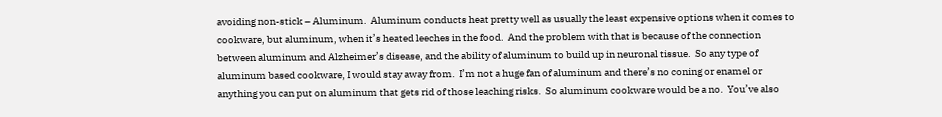avoiding non-stick – Aluminum.  Aluminum conducts heat pretty well as usually the least expensive options when it comes to cookware, but aluminum, when it’s heated leeches in the food.  And the problem with that is because of the connection between aluminum and Alzheimer’s disease, and the ability of aluminum to build up in neuronal tissue.  So any type of aluminum based cookware, I would stay away from.  I’m not a huge fan of aluminum and there’s no coning or enamel or anything you can put on aluminum that gets rid of those leaching risks.  So aluminum cookware would be a no.  You’ve also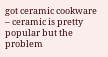got ceramic cookware – ceramic is pretty popular but the problem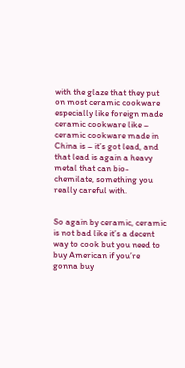with the glaze that they put on most ceramic cookware especially like foreign made ceramic cookware like – ceramic cookware made in China is – it’s got lead, and that lead is again a heavy metal that can bio-chemilate, something you really careful with.


So again by ceramic, ceramic is not bad like it’s a decent way to cook but you need to buy American if you’re gonna buy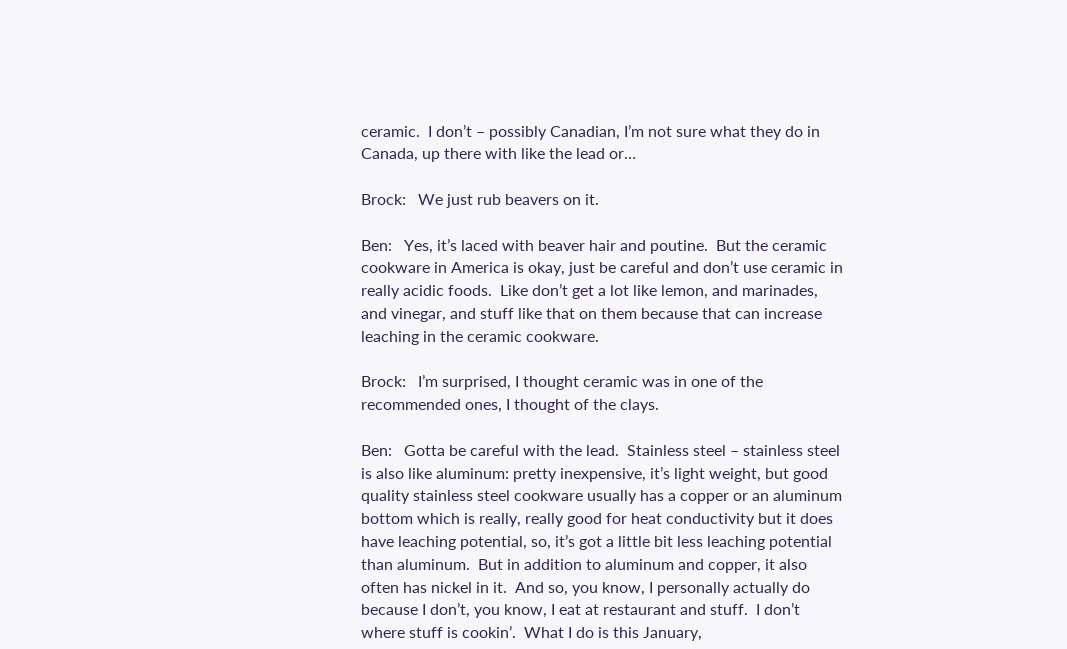ceramic.  I don’t – possibly Canadian, I’m not sure what they do in Canada, up there with like the lead or…

Brock:   We just rub beavers on it.

Ben:   Yes, it’s laced with beaver hair and poutine.  But the ceramic cookware in America is okay, just be careful and don’t use ceramic in really acidic foods.  Like don’t get a lot like lemon, and marinades, and vinegar, and stuff like that on them because that can increase leaching in the ceramic cookware.

Brock:   I’m surprised, I thought ceramic was in one of the recommended ones, I thought of the clays.

Ben:   Gotta be careful with the lead.  Stainless steel – stainless steel is also like aluminum: pretty inexpensive, it’s light weight, but good quality stainless steel cookware usually has a copper or an aluminum bottom which is really, really good for heat conductivity but it does have leaching potential, so, it’s got a little bit less leaching potential than aluminum.  But in addition to aluminum and copper, it also often has nickel in it.  And so, you know, I personally actually do because I don’t, you know, I eat at restaurant and stuff.  I don’t where stuff is cookin’.  What I do is this January,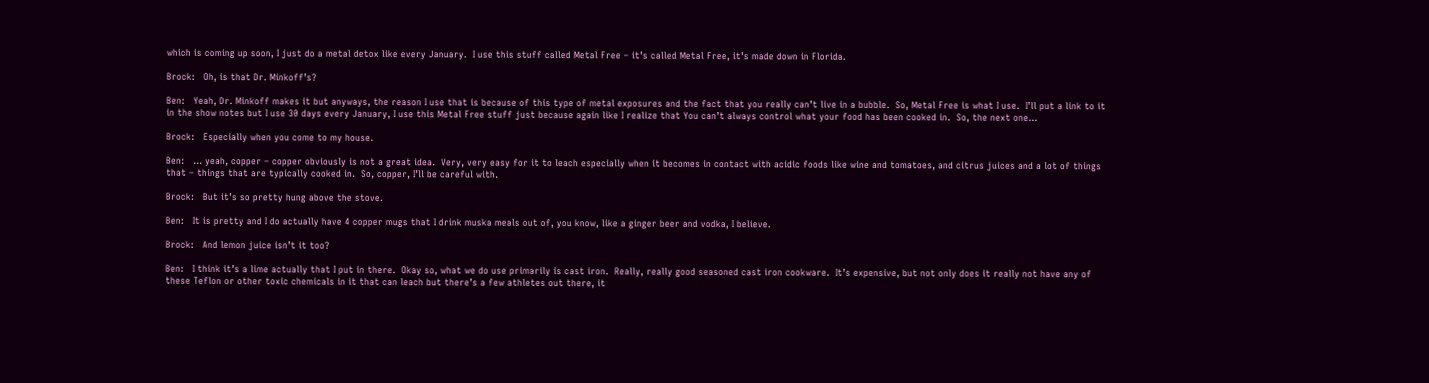which is coming up soon, I just do a metal detox like every January.  I use this stuff called Metal Free – it’s called Metal Free, it’s made down in Florida.

Brock:   Oh, is that Dr. Minkoff’s?

Ben:   Yeah, Dr. Minkoff makes it but anyways, the reason I use that is because of this type of metal exposures and the fact that you really can’t live in a bubble.  So, Metal Free is what I use.  I’ll put a link to it in the show notes but I use 30 days every January, I use this Metal Free stuff just because again like I realize that You can’t always control what your food has been cooked in.  So, the next one…

Brock:   Especially when you come to my house.

Ben:   … yeah, copper – copper obviously is not a great idea.  Very, very easy for it to leach especially when it becomes in contact with acidic foods like wine and tomatoes, and citrus juices and a lot of things that – things that are typically cooked in.  So, copper, I’ll be careful with.

Brock:   But it’s so pretty hung above the stove.

Ben:   It is pretty and I do actually have 4 copper mugs that I drink muska meals out of, you know, like a ginger beer and vodka, I believe.

Brock:   And lemon juice isn’t it too?

Ben:   I think it’s a lime actually that I put in there.  Okay so, what we do use primarily is cast iron.  Really, really good seasoned cast iron cookware.  It’s expensive, but not only does it really not have any of these Teflon or other toxic chemicals in it that can leach but there’s a few athletes out there, it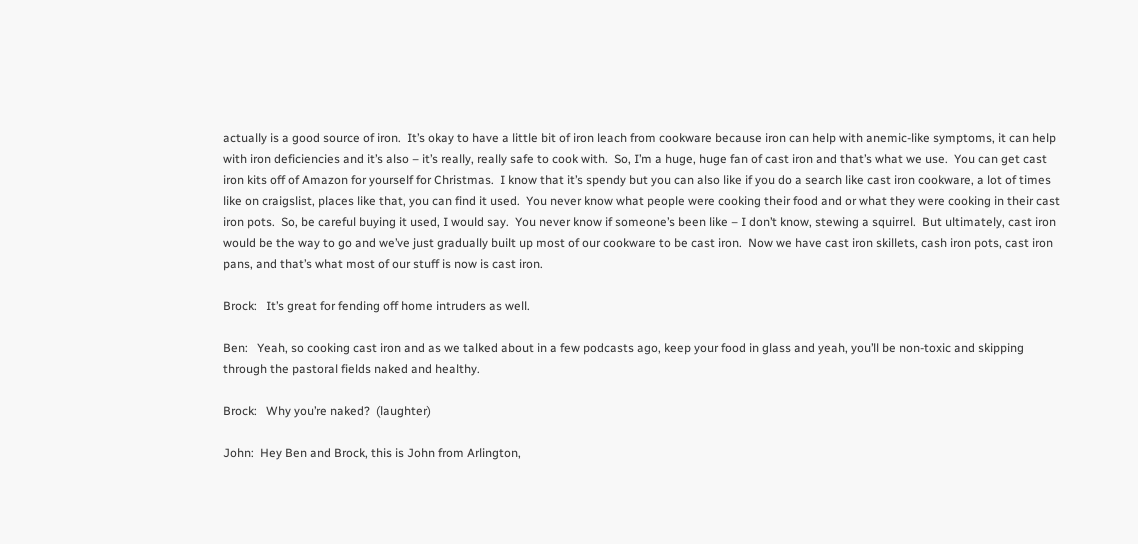actually is a good source of iron.  It’s okay to have a little bit of iron leach from cookware because iron can help with anemic-like symptoms, it can help with iron deficiencies and it’s also – it’s really, really safe to cook with.  So, I’m a huge, huge fan of cast iron and that’s what we use.  You can get cast iron kits off of Amazon for yourself for Christmas.  I know that it’s spendy but you can also like if you do a search like cast iron cookware, a lot of times like on craigslist, places like that, you can find it used.  You never know what people were cooking their food and or what they were cooking in their cast iron pots.  So, be careful buying it used, I would say.  You never know if someone’s been like – I don’t know, stewing a squirrel.  But ultimately, cast iron would be the way to go and we’ve just gradually built up most of our cookware to be cast iron.  Now we have cast iron skillets, cash iron pots, cast iron pans, and that’s what most of our stuff is now is cast iron.

Brock:   It’s great for fending off home intruders as well.

Ben:   Yeah, so cooking cast iron and as we talked about in a few podcasts ago, keep your food in glass and yeah, you’ll be non-toxic and skipping through the pastoral fields naked and healthy.

Brock:   Why you’re naked?  (laughter)

John:  Hey Ben and Brock, this is John from Arlington,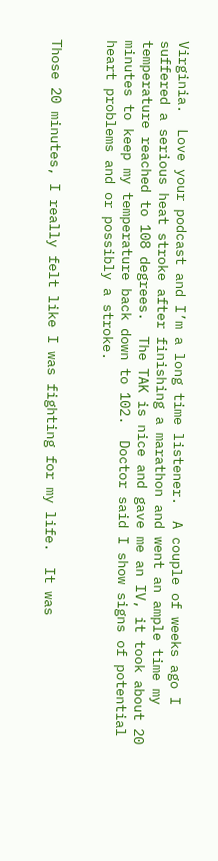Virginia.  Love your podcast and I’m a long time listener.  A couple of weeks ago I suffered a serious heat stroke after finishing a marathon and went an ample time my temperature reached to 108 degrees.  The TAK is nice and gave me an IV, it took about 20 minutes to keep my temperature back down to 102.  Doctor said I show signs of potential heart problems and or possibly a stroke.


Those 20 minutes, I really felt like I was fighting for my life.  It was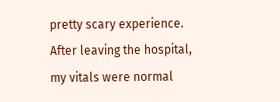pretty scary experience.  After leaving the hospital, my vitals were normal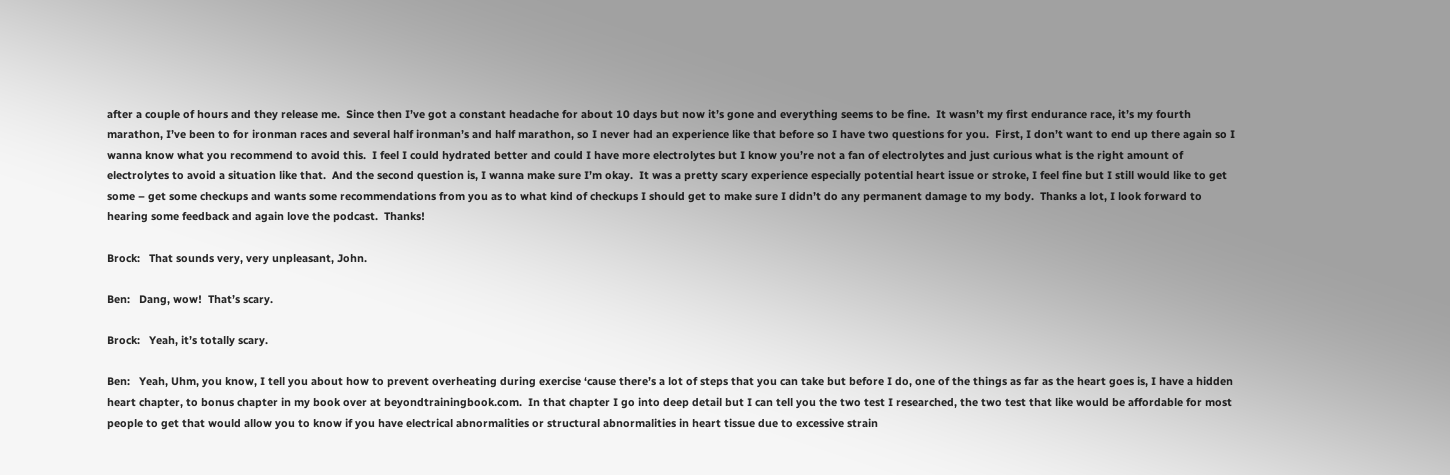after a couple of hours and they release me.  Since then I’ve got a constant headache for about 10 days but now it’s gone and everything seems to be fine.  It wasn’t my first endurance race, it’s my fourth marathon, I’ve been to for ironman races and several half ironman’s and half marathon, so I never had an experience like that before so I have two questions for you.  First, I don’t want to end up there again so I wanna know what you recommend to avoid this.  I feel I could hydrated better and could I have more electrolytes but I know you’re not a fan of electrolytes and just curious what is the right amount of electrolytes to avoid a situation like that.  And the second question is, I wanna make sure I’m okay.  It was a pretty scary experience especially potential heart issue or stroke, I feel fine but I still would like to get some – get some checkups and wants some recommendations from you as to what kind of checkups I should get to make sure I didn’t do any permanent damage to my body.  Thanks a lot, I look forward to hearing some feedback and again love the podcast.  Thanks!

Brock:   That sounds very, very unpleasant, John.

Ben:   Dang, wow!  That’s scary.

Brock:   Yeah, it’s totally scary.

Ben:   Yeah, Uhm, you know, I tell you about how to prevent overheating during exercise ‘cause there’s a lot of steps that you can take but before I do, one of the things as far as the heart goes is, I have a hidden heart chapter, to bonus chapter in my book over at beyondtrainingbook.com.  In that chapter I go into deep detail but I can tell you the two test I researched, the two test that like would be affordable for most people to get that would allow you to know if you have electrical abnormalities or structural abnormalities in heart tissue due to excessive strain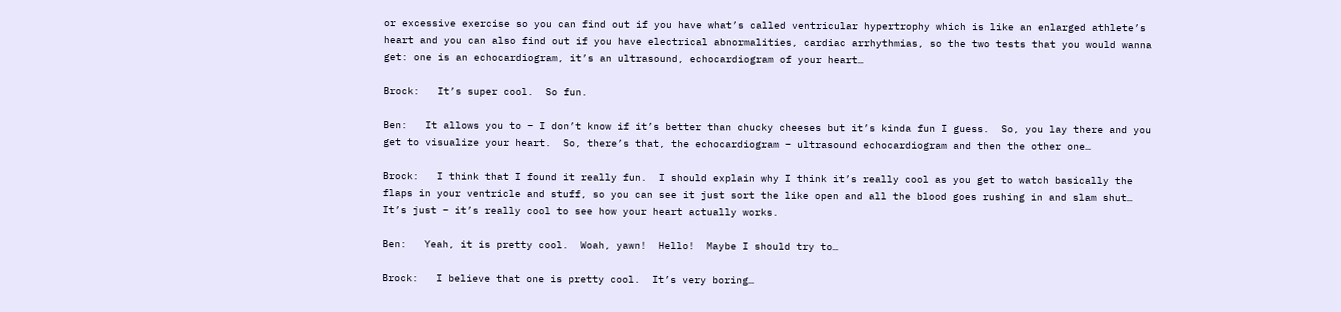or excessive exercise so you can find out if you have what’s called ventricular hypertrophy which is like an enlarged athlete’s heart and you can also find out if you have electrical abnormalities, cardiac arrhythmias, so the two tests that you would wanna get: one is an echocardiogram, it’s an ultrasound, echocardiogram of your heart…

Brock:   It’s super cool.  So fun.

Ben:   It allows you to – I don’t know if it’s better than chucky cheeses but it’s kinda fun I guess.  So, you lay there and you get to visualize your heart.  So, there’s that, the echocardiogram – ultrasound echocardiogram and then the other one…

Brock:   I think that I found it really fun.  I should explain why I think it’s really cool as you get to watch basically the flaps in your ventricle and stuff, so you can see it just sort the like open and all the blood goes rushing in and slam shut…  It’s just – it’s really cool to see how your heart actually works.

Ben:   Yeah, it is pretty cool.  Woah, yawn!  Hello!  Maybe I should try to…

Brock:   I believe that one is pretty cool.  It’s very boring…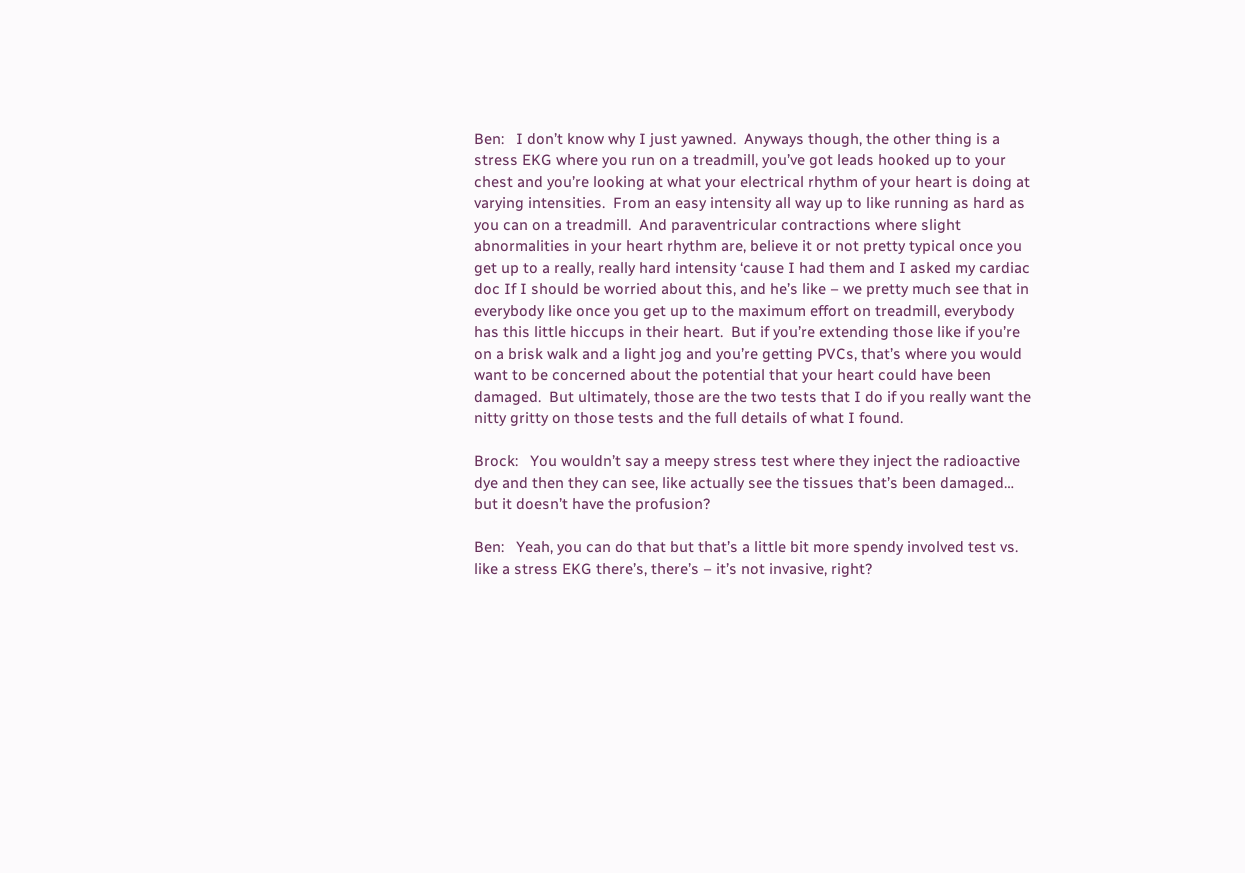Ben:   I don’t know why I just yawned.  Anyways though, the other thing is a stress EKG where you run on a treadmill, you’ve got leads hooked up to your chest and you’re looking at what your electrical rhythm of your heart is doing at varying intensities.  From an easy intensity all way up to like running as hard as you can on a treadmill.  And paraventricular contractions where slight abnormalities in your heart rhythm are, believe it or not pretty typical once you get up to a really, really hard intensity ‘cause I had them and I asked my cardiac doc If I should be worried about this, and he’s like – we pretty much see that in everybody like once you get up to the maximum effort on treadmill, everybody has this little hiccups in their heart.  But if you’re extending those like if you’re on a brisk walk and a light jog and you’re getting PVCs, that’s where you would want to be concerned about the potential that your heart could have been damaged.  But ultimately, those are the two tests that I do if you really want the nitty gritty on those tests and the full details of what I found.

Brock:   You wouldn’t say a meepy stress test where they inject the radioactive dye and then they can see, like actually see the tissues that’s been damaged… but it doesn’t have the profusion?

Ben:   Yeah, you can do that but that’s a little bit more spendy involved test vs. like a stress EKG there’s, there’s – it’s not invasive, right?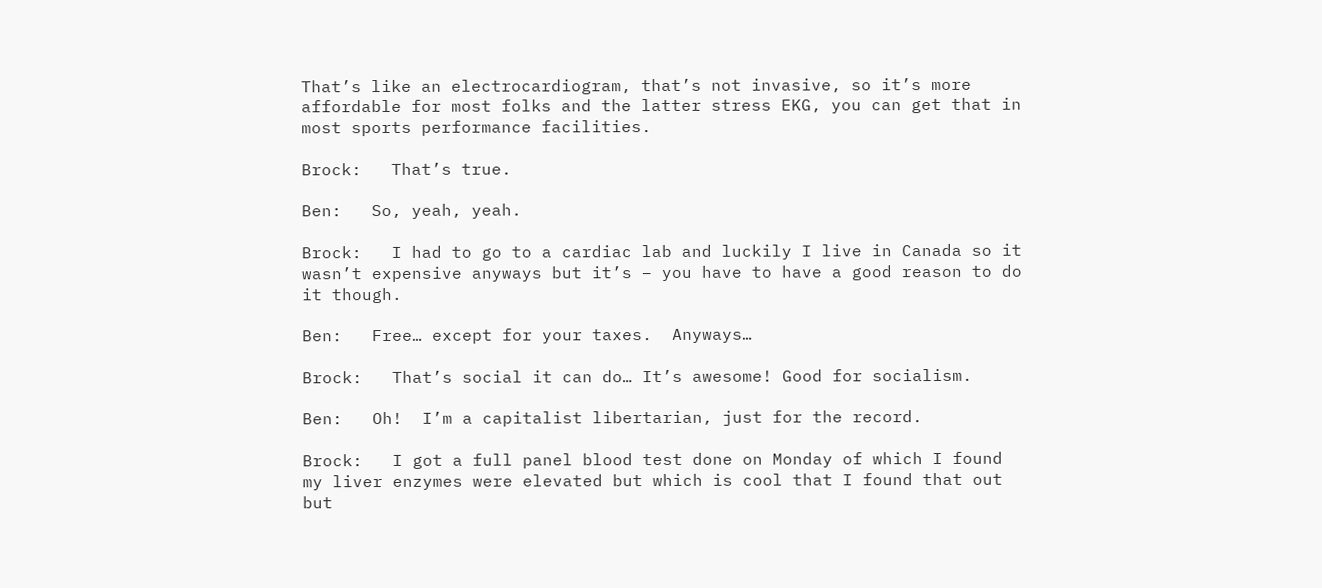That’s like an electrocardiogram, that’s not invasive, so it’s more affordable for most folks and the latter stress EKG, you can get that in most sports performance facilities.

Brock:   That’s true.

Ben:   So, yeah, yeah.

Brock:   I had to go to a cardiac lab and luckily I live in Canada so it wasn’t expensive anyways but it’s – you have to have a good reason to do it though.

Ben:   Free… except for your taxes.  Anyways…

Brock:   That’s social it can do… It’s awesome! Good for socialism.

Ben:   Oh!  I’m a capitalist libertarian, just for the record.

Brock:   I got a full panel blood test done on Monday of which I found my liver enzymes were elevated but which is cool that I found that out but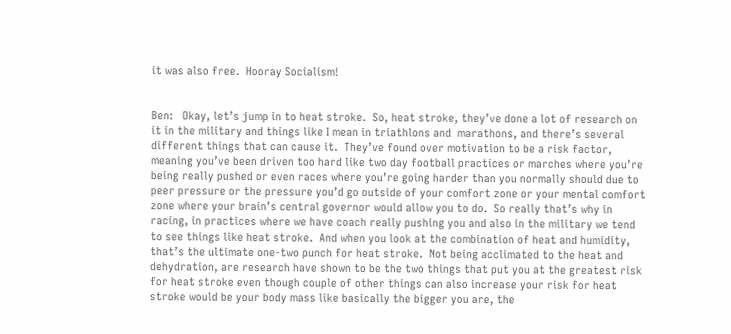it was also free.  Hooray Socialism!


Ben:   Okay, let’s jump in to heat stroke.  So, heat stroke, they’ve done a lot of research on it in the military and things like I mean in triathlons and  marathons, and there’s several different things that can cause it.  They’ve found over motivation to be a risk factor, meaning you’ve been driven too hard like two day football practices or marches where you’re being really pushed or even races where you’re going harder than you normally should due to peer pressure or the pressure you’d go outside of your comfort zone or your mental comfort zone where your brain’s central governor would allow you to do.  So really that’s why in racing, in practices where we have coach really pushing you and also in the military we tend to see things like heat stroke.  And when you look at the combination of heat and humidity, that’s the ultimate one-two punch for heat stroke.  Not being acclimated to the heat and dehydration, are research have shown to be the two things that put you at the greatest risk for heat stroke even though couple of other things can also increase your risk for heat stroke would be your body mass like basically the bigger you are, the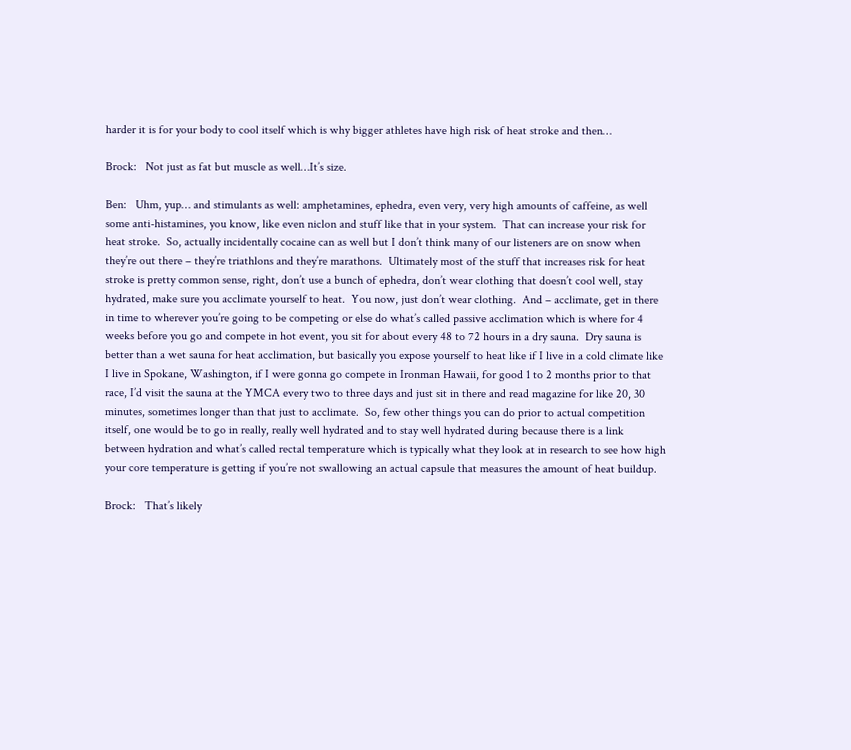harder it is for your body to cool itself which is why bigger athletes have high risk of heat stroke and then…

Brock:   Not just as fat but muscle as well…It’s size.

Ben:   Uhm, yup… and stimulants as well: amphetamines, ephedra, even very, very high amounts of caffeine, as well some anti-histamines, you know, like even niclon and stuff like that in your system.  That can increase your risk for heat stroke.  So, actually incidentally cocaine can as well but I don’t think many of our listeners are on snow when they’re out there – they’re triathlons and they’re marathons.  Ultimately most of the stuff that increases risk for heat stroke is pretty common sense, right, don’t use a bunch of ephedra, don’t wear clothing that doesn’t cool well, stay hydrated, make sure you acclimate yourself to heat.  You now, just don’t wear clothing.  And – acclimate, get in there in time to wherever you’re going to be competing or else do what’s called passive acclimation which is where for 4 weeks before you go and compete in hot event, you sit for about every 48 to 72 hours in a dry sauna.  Dry sauna is better than a wet sauna for heat acclimation, but basically you expose yourself to heat like if I live in a cold climate like I live in Spokane, Washington, if I were gonna go compete in Ironman Hawaii, for good 1 to 2 months prior to that race, I’d visit the sauna at the YMCA every two to three days and just sit in there and read magazine for like 20, 30 minutes, sometimes longer than that just to acclimate.  So, few other things you can do prior to actual competition itself, one would be to go in really, really well hydrated and to stay well hydrated during because there is a link between hydration and what’s called rectal temperature which is typically what they look at in research to see how high your core temperature is getting if you’re not swallowing an actual capsule that measures the amount of heat buildup.

Brock:   That’s likely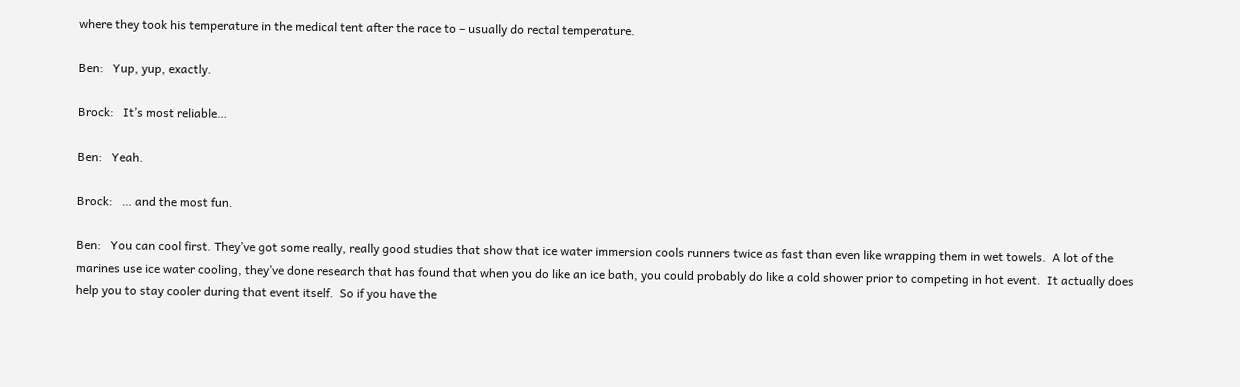where they took his temperature in the medical tent after the race to – usually do rectal temperature.

Ben:   Yup, yup, exactly.

Brock:   It’s most reliable…

Ben:   Yeah.

Brock:   … and the most fun.

Ben:   You can cool first. They’ve got some really, really good studies that show that ice water immersion cools runners twice as fast than even like wrapping them in wet towels.  A lot of the marines use ice water cooling, they’ve done research that has found that when you do like an ice bath, you could probably do like a cold shower prior to competing in hot event.  It actually does help you to stay cooler during that event itself.  So if you have the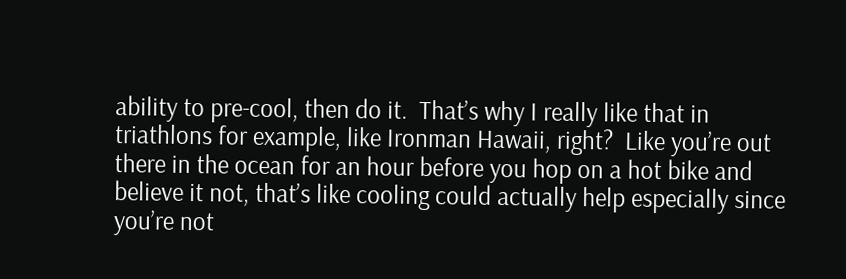ability to pre-cool, then do it.  That’s why I really like that in triathlons for example, like Ironman Hawaii, right?  Like you’re out there in the ocean for an hour before you hop on a hot bike and believe it not, that’s like cooling could actually help especially since you’re not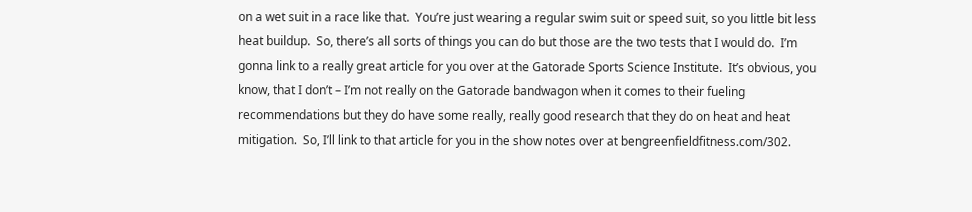on a wet suit in a race like that.  You’re just wearing a regular swim suit or speed suit, so you little bit less heat buildup.  So, there’s all sorts of things you can do but those are the two tests that I would do.  I’m gonna link to a really great article for you over at the Gatorade Sports Science Institute.  It’s obvious, you know, that I don’t – I’m not really on the Gatorade bandwagon when it comes to their fueling recommendations but they do have some really, really good research that they do on heat and heat mitigation.  So, I’ll link to that article for you in the show notes over at bengreenfieldfitness.com/302.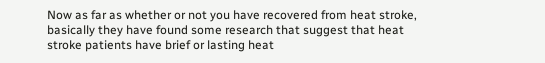Now as far as whether or not you have recovered from heat stroke, basically they have found some research that suggest that heat stroke patients have brief or lasting heat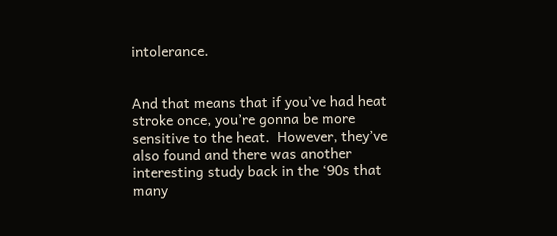intolerance.


And that means that if you’ve had heat stroke once, you’re gonna be more sensitive to the heat.  However, they’ve also found and there was another interesting study back in the ‘90s that many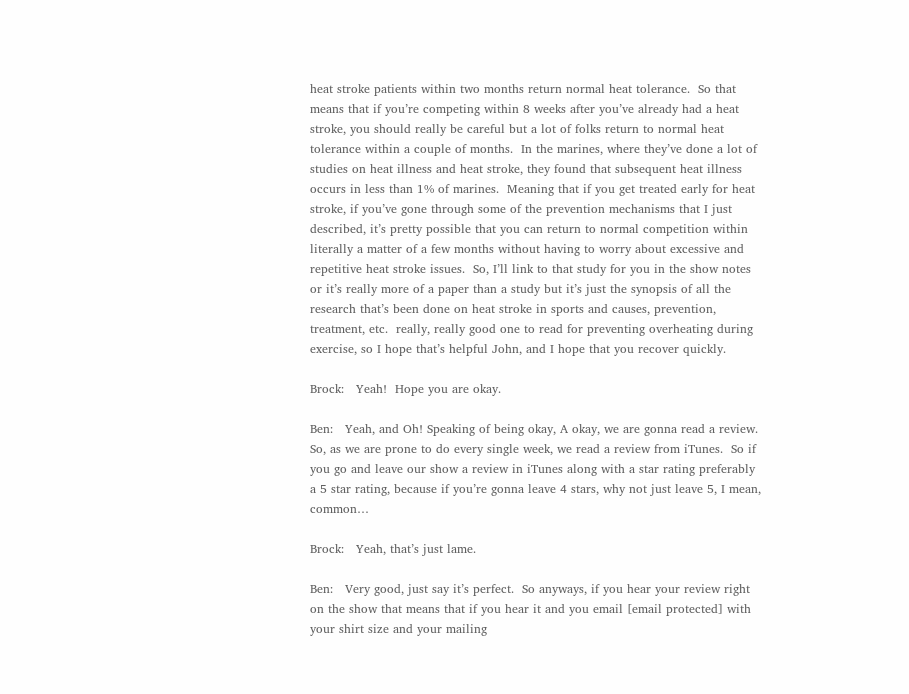heat stroke patients within two months return normal heat tolerance.  So that means that if you’re competing within 8 weeks after you’ve already had a heat stroke, you should really be careful but a lot of folks return to normal heat tolerance within a couple of months.  In the marines, where they’ve done a lot of studies on heat illness and heat stroke, they found that subsequent heat illness occurs in less than 1% of marines.  Meaning that if you get treated early for heat stroke, if you’ve gone through some of the prevention mechanisms that I just described, it’s pretty possible that you can return to normal competition within literally a matter of a few months without having to worry about excessive and repetitive heat stroke issues.  So, I’ll link to that study for you in the show notes or it’s really more of a paper than a study but it’s just the synopsis of all the research that’s been done on heat stroke in sports and causes, prevention, treatment, etc.  really, really good one to read for preventing overheating during exercise, so I hope that’s helpful John, and I hope that you recover quickly.

Brock:   Yeah!  Hope you are okay.

Ben:   Yeah, and Oh! Speaking of being okay, A okay, we are gonna read a review.  So, as we are prone to do every single week, we read a review from iTunes.  So if you go and leave our show a review in iTunes along with a star rating preferably a 5 star rating, because if you’re gonna leave 4 stars, why not just leave 5, I mean, common…

Brock:   Yeah, that’s just lame.

Ben:   Very good, just say it’s perfect.  So anyways, if you hear your review right on the show that means that if you hear it and you email [email protected] with your shirt size and your mailing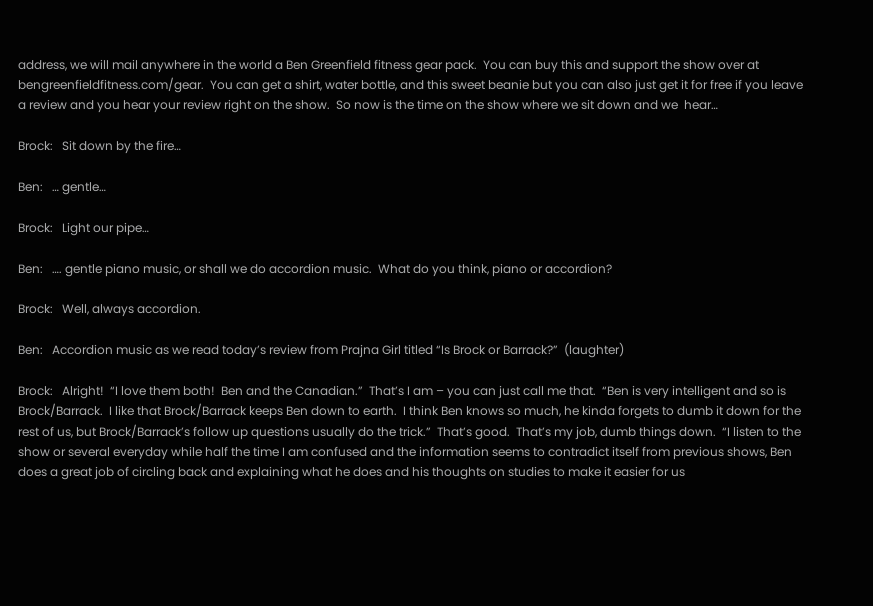address, we will mail anywhere in the world a Ben Greenfield fitness gear pack.  You can buy this and support the show over at bengreenfieldfitness.com/gear.  You can get a shirt, water bottle, and this sweet beanie but you can also just get it for free if you leave a review and you hear your review right on the show.  So now is the time on the show where we sit down and we  hear…

Brock:   Sit down by the fire…

Ben:   … gentle…

Brock:   Light our pipe…

Ben:   …. gentle piano music, or shall we do accordion music.  What do you think, piano or accordion?

Brock:   Well, always accordion.

Ben:   Accordion music as we read today’s review from Prajna Girl titled “Is Brock or Barrack?”  (laughter)

Brock:   Alright!  “I love them both!  Ben and the Canadian.”  That’s I am – you can just call me that.  “Ben is very intelligent and so is Brock/Barrack.  I like that Brock/Barrack keeps Ben down to earth.  I think Ben knows so much, he kinda forgets to dumb it down for the rest of us, but Brock/Barrack’s follow up questions usually do the trick.”  That’s good.  That’s my job, dumb things down.  “I listen to the show or several everyday while half the time I am confused and the information seems to contradict itself from previous shows, Ben does a great job of circling back and explaining what he does and his thoughts on studies to make it easier for us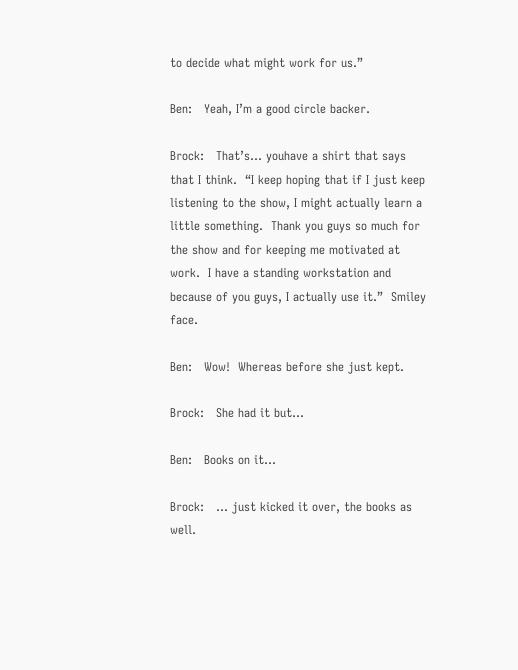to decide what might work for us.”

Ben:   Yeah, I’m a good circle backer.

Brock:   That’s… youhave a shirt that says that I think.  “I keep hoping that if I just keep listening to the show, I might actually learn a little something.  Thank you guys so much for the show and for keeping me motivated at work.  I have a standing workstation and because of you guys, I actually use it.”  Smiley face.

Ben:   Wow!  Whereas before she just kept.

Brock:   She had it but…

Ben:   Books on it…

Brock:   … just kicked it over, the books as well.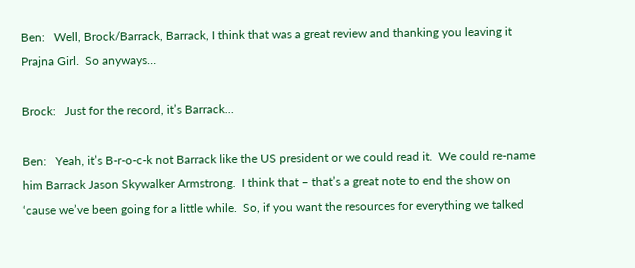Ben:   Well, Brock/Barrack, Barrack, I think that was a great review and thanking you leaving it Prajna Girl.  So anyways…

Brock:   Just for the record, it’s Barrack…

Ben:   Yeah, it’s B-r-o-c-k not Barrack like the US president or we could read it.  We could re-name him Barrack Jason Skywalker Armstrong.  I think that – that’s a great note to end the show on ‘cause we’ve been going for a little while.  So, if you want the resources for everything we talked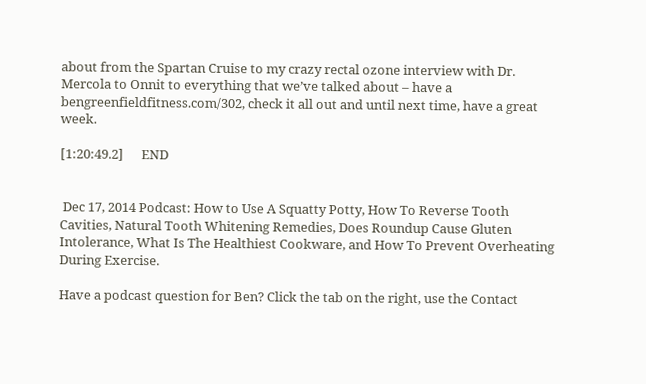about from the Spartan Cruise to my crazy rectal ozone interview with Dr. Mercola to Onnit to everything that we’ve talked about – have a bengreenfieldfitness.com/302, check it all out and until next time, have a great week.

[1:20:49.2]      END


 Dec 17, 2014 Podcast: How to Use A Squatty Potty, How To Reverse Tooth Cavities, Natural Tooth Whitening Remedies, Does Roundup Cause Gluten Intolerance, What Is The Healthiest Cookware, and How To Prevent Overheating During Exercise.

Have a podcast question for Ben? Click the tab on the right, use the Contact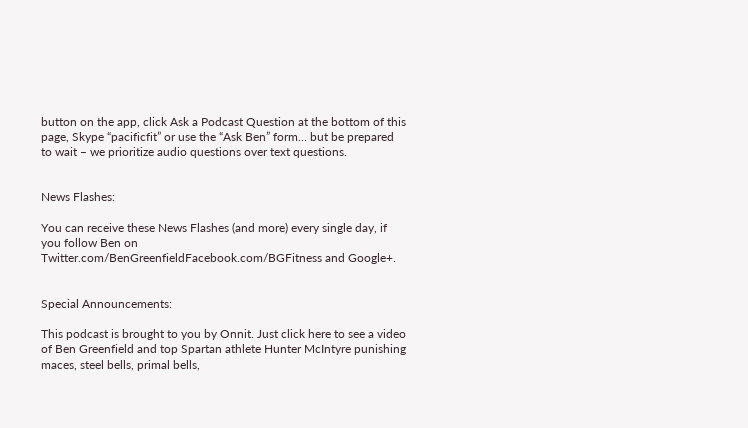button on the app, click Ask a Podcast Question at the bottom of this page, Skype “pacificfit” or use the “Ask Ben” form… but be prepared to wait – we prioritize audio questions over text questions.


News Flashes:

You can receive these News Flashes (and more) every single day, if you follow Ben on Twitter.com/BenGreenfieldFacebook.com/BGFitness and Google+.


Special Announcements:

This podcast is brought to you by Onnit. Just click here to see a video of Ben Greenfield and top Spartan athlete Hunter McIntyre punishing maces, steel bells, primal bells,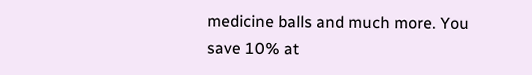medicine balls and much more. You save 10% at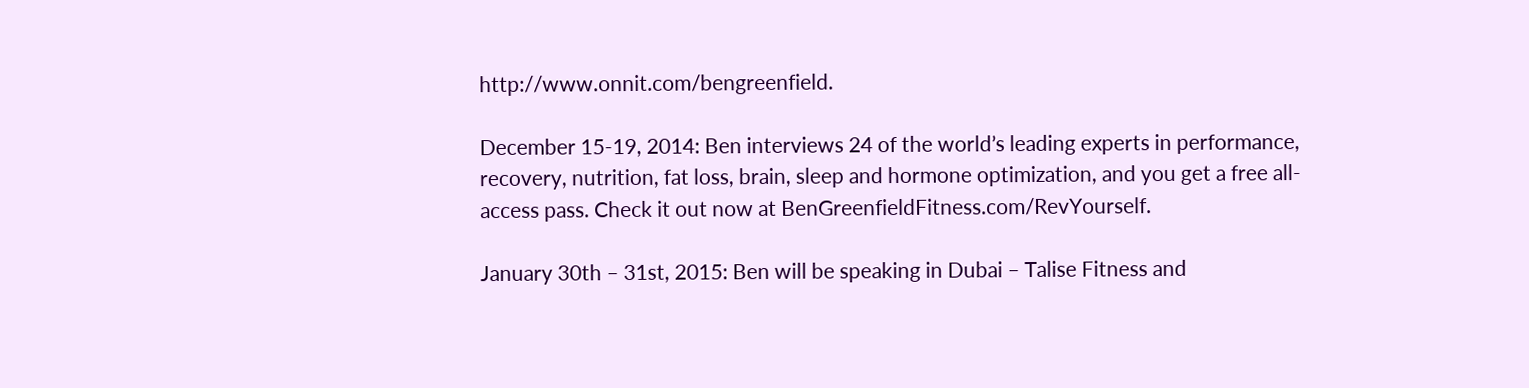http://www.onnit.com/bengreenfield.

December 15-19, 2014: Ben interviews 24 of the world’s leading experts in performance, recovery, nutrition, fat loss, brain, sleep and hormone optimization, and you get a free all-access pass. Check it out now at BenGreenfieldFitness.com/RevYourself.

January 30th – 31st, 2015: Ben will be speaking in Dubai – Talise Fitness and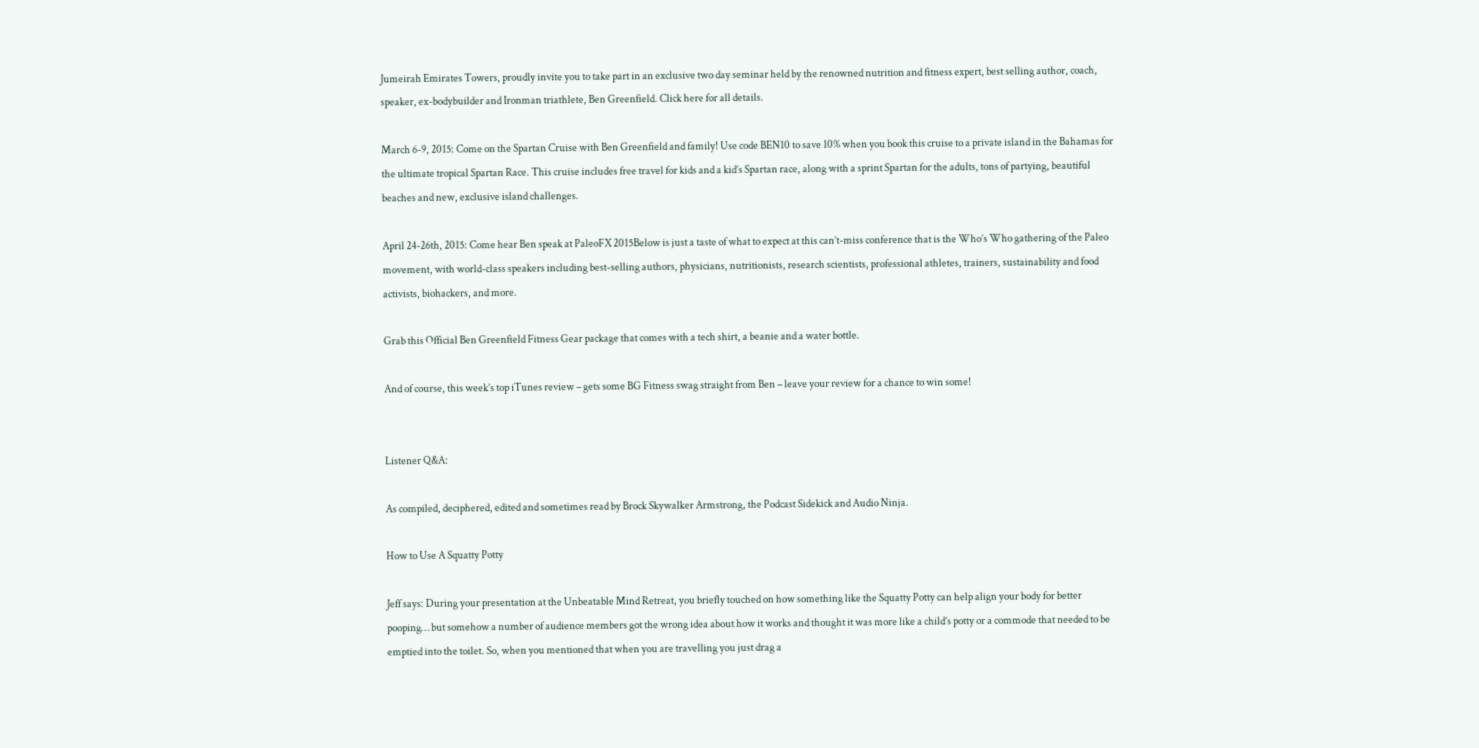Jumeirah Emirates Towers, proudly invite you to take part in an exclusive two day seminar held by the renowned nutrition and fitness expert, best selling author, coach, speaker, ex-bodybuilder and Ironman triathlete, Ben Greenfield. Click here for all details.

March 6-9, 2015: Come on the Spartan Cruise with Ben Greenfield and family! Use code BEN10 to save 10% when you book this cruise to a private island in the Bahamas for the ultimate tropical Spartan Race. This cruise includes free travel for kids and a kid’s Spartan race, along with a sprint Spartan for the adults, tons of partying, beautiful beaches and new, exclusive island challenges.

April 24-26th, 2015: Come hear Ben speak at PaleoFX 2015Below is just a taste of what to expect at this can’t-miss conference that is the Who’s Who gathering of the Paleo movement, with world-class speakers including best-selling authors, physicians, nutritionists, research scientists, professional athletes, trainers, sustainability and food activists, biohackers, and more.

Grab this Official Ben Greenfield Fitness Gear package that comes with a tech shirt, a beanie and a water bottle.

And of course, this week’s top iTunes review – gets some BG Fitness swag straight from Ben – leave your review for a chance to win some!


Listener Q&A:

As compiled, deciphered, edited and sometimes read by Brock Skywalker Armstrong, the Podcast Sidekick and Audio Ninja.

How to Use A Squatty Potty

Jeff says: During your presentation at the Unbeatable Mind Retreat, you briefly touched on how something like the Squatty Potty can help align your body for better pooping… but somehow a number of audience members got the wrong idea about how it works and thought it was more like a child’s potty or a commode that needed to be emptied into the toilet. So, when you mentioned that when you are travelling you just drag a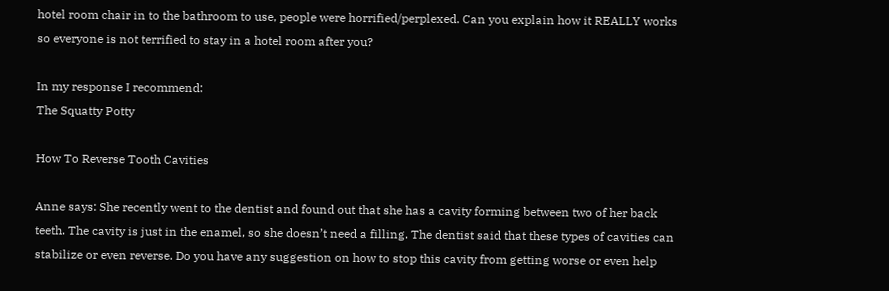hotel room chair in to the bathroom to use, people were horrified/perplexed. Can you explain how it REALLY works so everyone is not terrified to stay in a hotel room after you?

In my response I recommend:
The Squatty Potty

How To Reverse Tooth Cavities

Anne says: She recently went to the dentist and found out that she has a cavity forming between two of her back teeth. The cavity is just in the enamel, so she doesn’t need a filling. The dentist said that these types of cavities can stabilize or even reverse. Do you have any suggestion on how to stop this cavity from getting worse or even help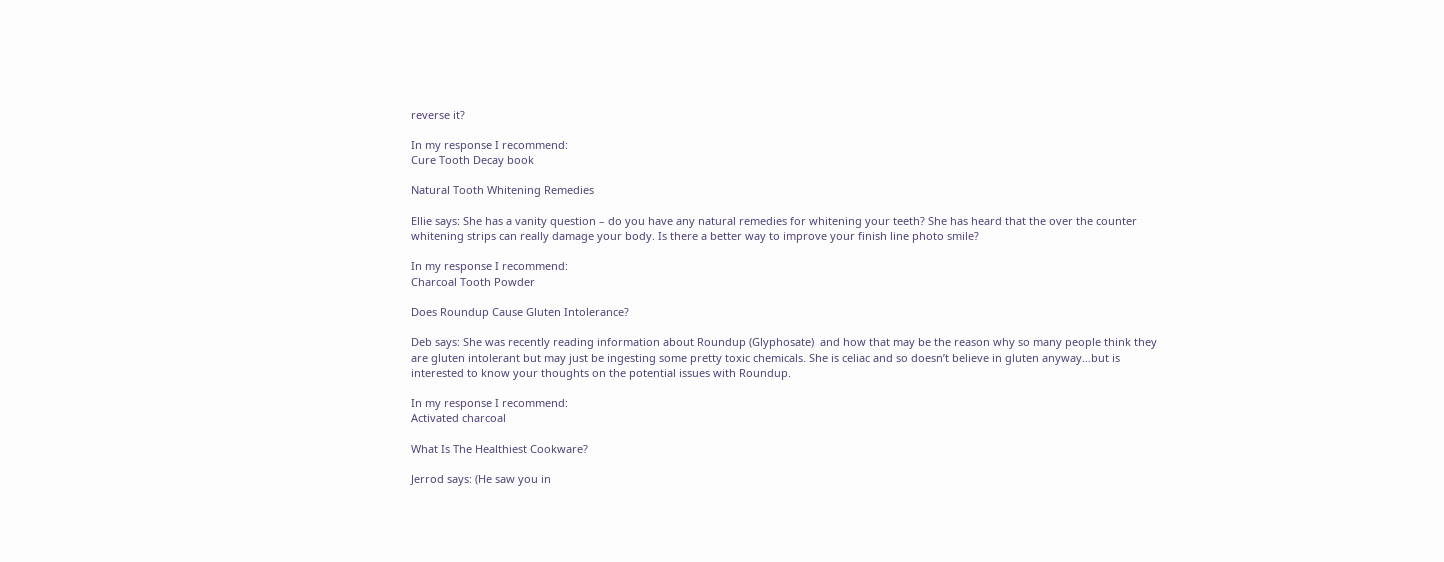reverse it?

In my response I recommend:
Cure Tooth Decay book

Natural Tooth Whitening Remedies

Ellie says: She has a vanity question – do you have any natural remedies for whitening your teeth? She has heard that the over the counter whitening strips can really damage your body. Is there a better way to improve your finish line photo smile?

In my response I recommend:
Charcoal Tooth Powder

Does Roundup Cause Gluten Intolerance?

Deb says: She was recently reading information about Roundup (Glyphosate)  and how that may be the reason why so many people think they are gluten intolerant but may just be ingesting some pretty toxic chemicals. She is celiac and so doesn’t believe in gluten anyway…but is interested to know your thoughts on the potential issues with Roundup.

In my response I recommend:
Activated charcoal

What Is The Healthiest Cookware?

Jerrod says: (He saw you in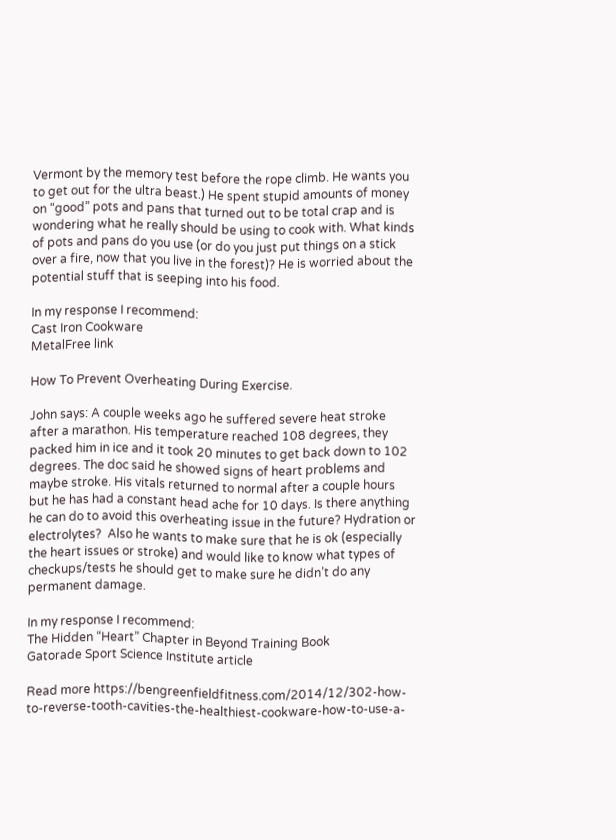Vermont by the memory test before the rope climb. He wants you to get out for the ultra beast.) He spent stupid amounts of money on “good” pots and pans that turned out to be total crap and is wondering what he really should be using to cook with. What kinds of pots and pans do you use (or do you just put things on a stick over a fire, now that you live in the forest)? He is worried about the potential stuff that is seeping into his food.

In my response I recommend:
Cast Iron Cookware
MetalFree link

How To Prevent Overheating During Exercise.

John says: A couple weeks ago he suffered severe heat stroke after a marathon. His temperature reached 108 degrees, they packed him in ice and it took 20 minutes to get back down to 102 degrees. The doc said he showed signs of heart problems and maybe stroke. His vitals returned to normal after a couple hours but he has had a constant head ache for 10 days. Is there anything he can do to avoid this overheating issue in the future? Hydration or electrolytes?  Also he wants to make sure that he is ok (especially the heart issues or stroke) and would like to know what types of checkups/tests he should get to make sure he didn’t do any permanent damage.

In my response I recommend:
The Hidden “Heart” Chapter in Beyond Training Book
Gatorade Sport Science Institute article

Read more https://bengreenfieldfitness.com/2014/12/302-how-to-reverse-tooth-cavities-the-healthiest-cookware-how-to-use-a-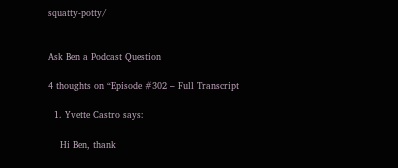squatty-potty/


Ask Ben a Podcast Question

4 thoughts on “Episode #302 – Full Transcript

  1. Yvette Castro says:

    Hi Ben, thank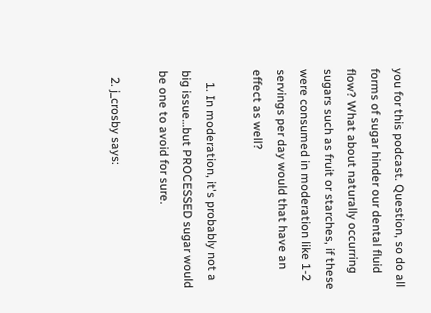you for this podcast. Question, so do all forms of sugar hinder our dental fluid flow? What about naturally occurring sugars such as fruit or starches, if these were consumed in moderation like 1-2 servings per day would that have an effect as well?

    1. In moderation, it's probably not a big issue…but PROCESSED sugar would be one to avoid for sure.

  2. j_crosby says: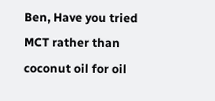Ben, Have you tried MCT rather than coconut oil for oil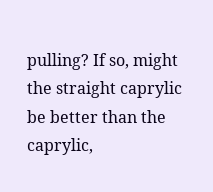pulling? If so, might the straight caprylic be better than the caprylic,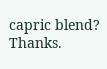capric blend? Thanks.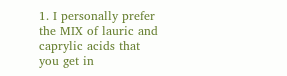1. I personally prefer the MIX of lauric and caprylic acids that you get in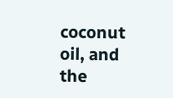coconut oil, and the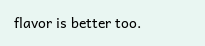flavor is better too.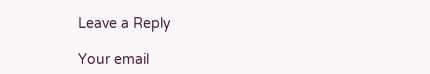Leave a Reply

Your email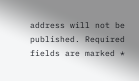address will not be published. Required fields are marked *